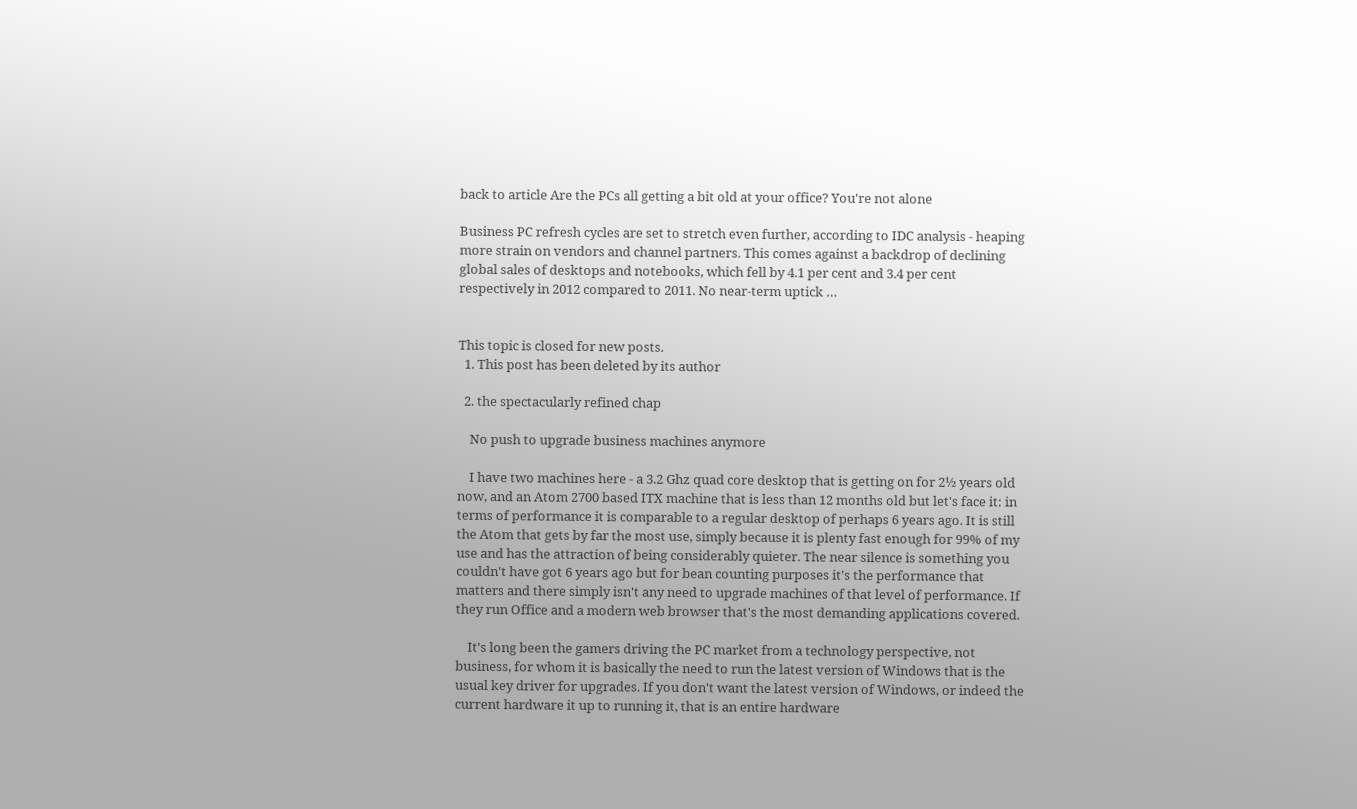back to article Are the PCs all getting a bit old at your office? You're not alone

Business PC refresh cycles are set to stretch even further, according to IDC analysis - heaping more strain on vendors and channel partners. This comes against a backdrop of declining global sales of desktops and notebooks, which fell by 4.1 per cent and 3.4 per cent respectively in 2012 compared to 2011. No near-term uptick …


This topic is closed for new posts.
  1. This post has been deleted by its author

  2. the spectacularly refined chap

    No push to upgrade business machines anymore

    I have two machines here - a 3.2 Ghz quad core desktop that is getting on for 2½ years old now, and an Atom 2700 based ITX machine that is less than 12 months old but let's face it: in terms of performance it is comparable to a regular desktop of perhaps 6 years ago. It is still the Atom that gets by far the most use, simply because it is plenty fast enough for 99% of my use and has the attraction of being considerably quieter. The near silence is something you couldn't have got 6 years ago but for bean counting purposes it's the performance that matters and there simply isn't any need to upgrade machines of that level of performance. If they run Office and a modern web browser that's the most demanding applications covered.

    It's long been the gamers driving the PC market from a technology perspective, not business, for whom it is basically the need to run the latest version of Windows that is the usual key driver for upgrades. If you don't want the latest version of Windows, or indeed the current hardware it up to running it, that is an entire hardware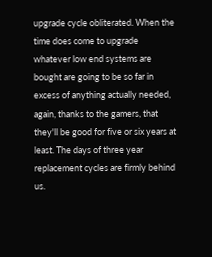upgrade cycle obliterated. When the time does come to upgrade whatever low end systems are bought are going to be so far in excess of anything actually needed, again, thanks to the gamers, that they'll be good for five or six years at least. The days of three year replacement cycles are firmly behind us.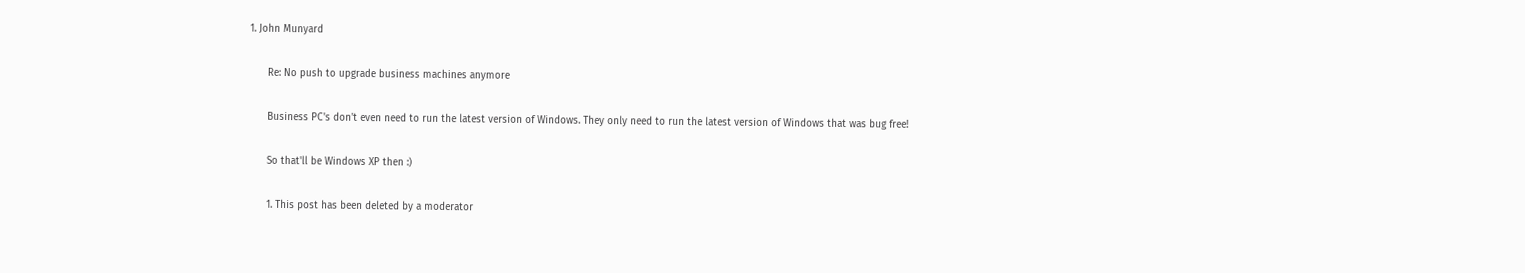1. John Munyard

      Re: No push to upgrade business machines anymore

      Business PC's don't even need to run the latest version of Windows. They only need to run the latest version of Windows that was bug free!

      So that'll be Windows XP then :)

      1. This post has been deleted by a moderator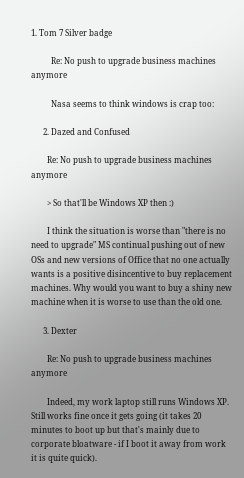1. Tom 7 Silver badge

          Re: No push to upgrade business machines anymore

          Nasa seems to think windows is crap too:

      2. Dazed and Confused

        Re: No push to upgrade business machines anymore

        > So that'll be Windows XP then :)

        I think the situation is worse than "there is no need to upgrade" MS continual pushing out of new OSs and new versions of Office that no one actually wants is a positive disincentive to buy replacement machines. Why would you want to buy a shiny new machine when it is worse to use than the old one.

      3. Dexter

        Re: No push to upgrade business machines anymore

        Indeed, my work laptop still runs Windows XP. Still works fine once it gets going (it takes 20 minutes to boot up but that's mainly due to corporate bloatware - if I boot it away from work it is quite quick).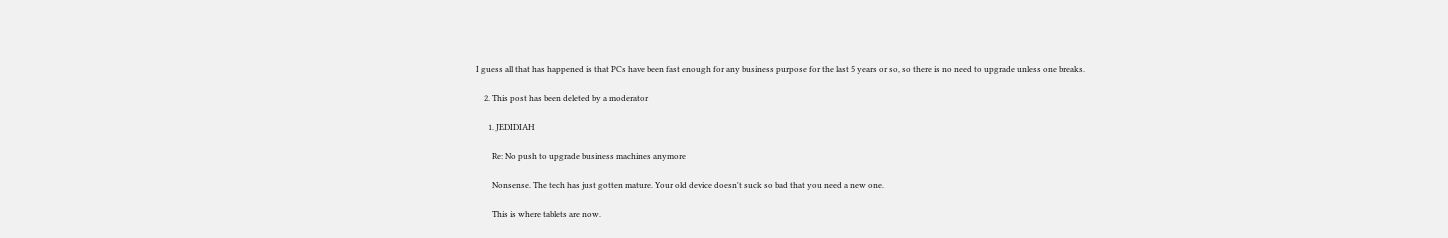I guess all that has happened is that PCs have been fast enough for any business purpose for the last 5 years or so, so there is no need to upgrade unless one breaks.

    2. This post has been deleted by a moderator

      1. JEDIDIAH

        Re: No push to upgrade business machines anymore

        Nonsense. The tech has just gotten mature. Your old device doesn't suck so bad that you need a new one.

        This is where tablets are now.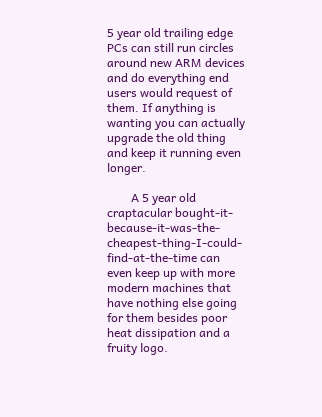5 year old trailing edge PCs can still run circles around new ARM devices and do everything end users would request of them. If anything is wanting you can actually upgrade the old thing and keep it running even longer.

        A 5 year old craptacular bought-it-because-it-was-the-cheapest-thing-I-could-find-at-the-time can even keep up with more modern machines that have nothing else going for them besides poor heat dissipation and a fruity logo.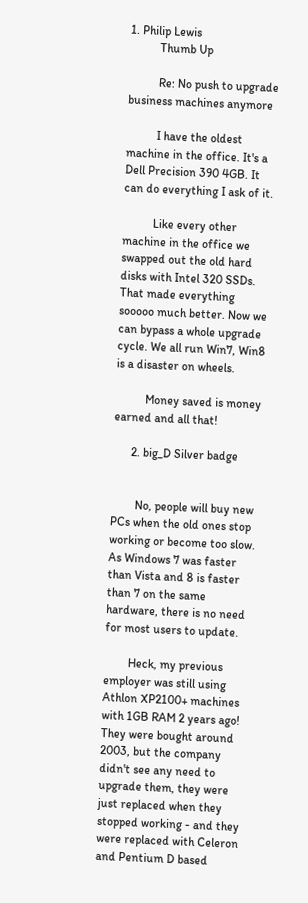1. Philip Lewis
          Thumb Up

          Re: No push to upgrade business machines anymore

          I have the oldest machine in the office. It's a Dell Precision 390 4GB. It can do everything I ask of it.

          Like every other machine in the office we swapped out the old hard disks with Intel 320 SSDs. That made everything sooooo much better. Now we can bypass a whole upgrade cycle. We all run Win7, Win8 is a disaster on wheels.

          Money saved is money earned and all that!

      2. big_D Silver badge


        No, people will buy new PCs when the old ones stop working or become too slow. As Windows 7 was faster than Vista and 8 is faster than 7 on the same hardware, there is no need for most users to update.

        Heck, my previous employer was still using Athlon XP2100+ machines with 1GB RAM 2 years ago! They were bought around 2003, but the company didn't see any need to upgrade them, they were just replaced when they stopped working - and they were replaced with Celeron and Pentium D based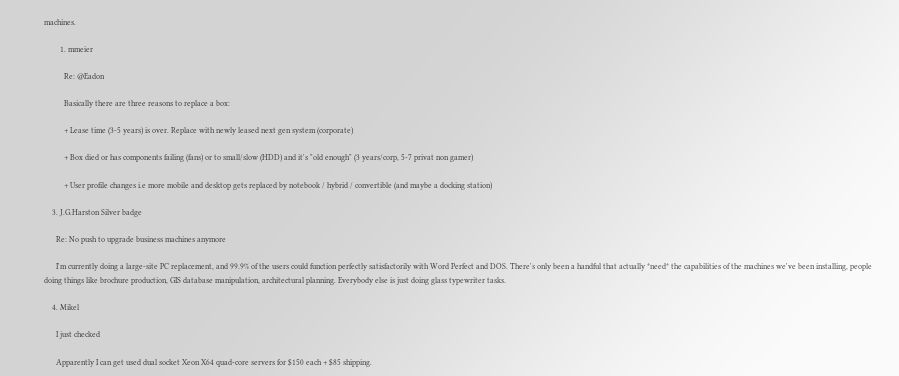machines.

        1. mmeier

          Re: @Eadon

          Basically there are three reasons to replace a box:

          + Lease time (3-5 years) is over. Replace with newly leased next gen system (corporate)

          + Box died or has components failing (fans) or to small/slow (HDD) and it's "old enough" (3 years/corp, 5-7 privat non gamer)

          + User profile changes i.e more mobile and desktop gets replaced by notebook / hybrid / convertible (and maybe a docking station)

    3. J.G.Harston Silver badge

      Re: No push to upgrade business machines anymore

      I'm currently doing a large-site PC replacement, and 99.9% of the users could function perfectly satisfactorily with Word Perfect and DOS. There's only been a handful that actually *need* the capabilities of the machines we've been installing, people doing things like brochure production, GIS database manipulation, architectural planning. Everybody else is just doing glass typewriter tasks.

    4. Mikel

      I just checked

      Apparently I can get used dual socket Xeon X64 quad-core servers for $150 each + $85 shipping.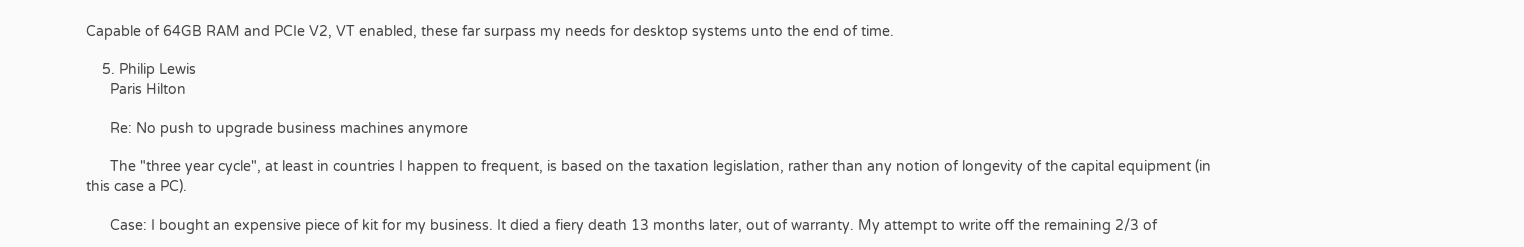Capable of 64GB RAM and PCIe V2, VT enabled, these far surpass my needs for desktop systems unto the end of time.

    5. Philip Lewis
      Paris Hilton

      Re: No push to upgrade business machines anymore

      The "three year cycle", at least in countries I happen to frequent, is based on the taxation legislation, rather than any notion of longevity of the capital equipment (in this case a PC).

      Case: I bought an expensive piece of kit for my business. It died a fiery death 13 months later, out of warranty. My attempt to write off the remaining 2/3 of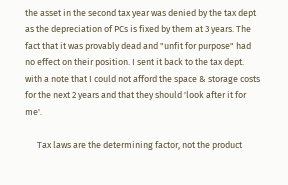the asset in the second tax year was denied by the tax dept as the depreciation of PCs is fixed by them at 3 years. The fact that it was provably dead and "unfit for purpose" had no effect on their position. I sent it back to the tax dept. with a note that I could not afford the space & storage costs for the next 2 years and that they should 'look after it for me'.

      Tax laws are the determining factor, not the product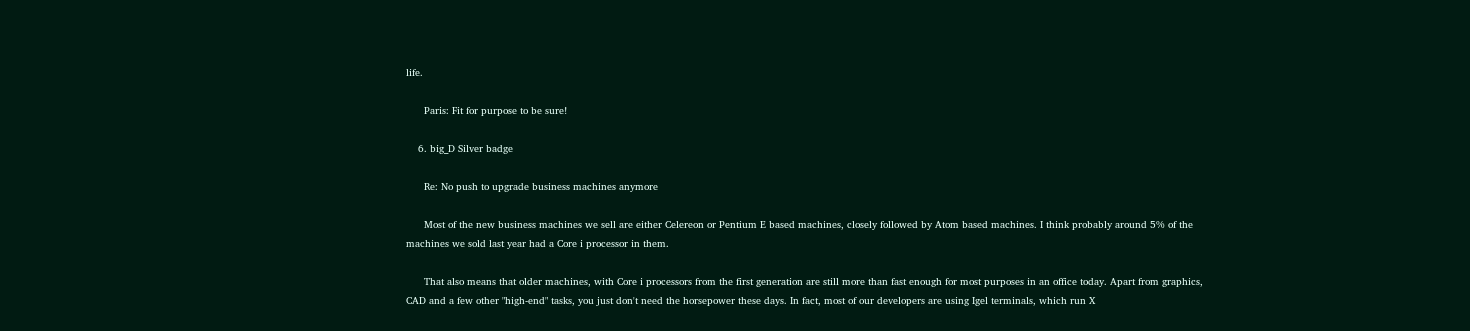life.

      Paris: Fit for purpose to be sure!

    6. big_D Silver badge

      Re: No push to upgrade business machines anymore

      Most of the new business machines we sell are either Celereon or Pentium E based machines, closely followed by Atom based machines. I think probably around 5% of the machines we sold last year had a Core i processor in them.

      That also means that older machines, with Core i processors from the first generation are still more than fast enough for most purposes in an office today. Apart from graphics, CAD and a few other "high-end" tasks, you just don't need the horsepower these days. In fact, most of our developers are using Igel terminals, which run X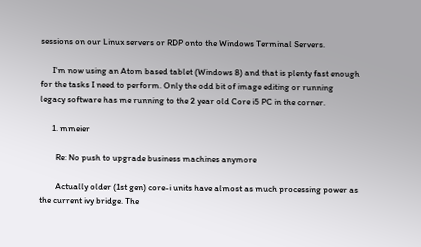sessions on our Linux servers or RDP onto the Windows Terminal Servers.

      I'm now using an Atom based tablet (Windows 8) and that is plenty fast enough for the tasks I need to perform. Only the odd bit of image editing or running legacy software has me running to the 2 year old Core i5 PC in the corner.

      1. mmeier

        Re: No push to upgrade business machines anymore

        Actually older (1st gen) core-i units have almost as much processing power as the current ivy bridge. The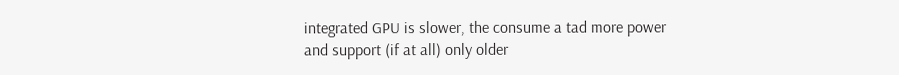integrated GPU is slower, the consume a tad more power and support (if at all) only older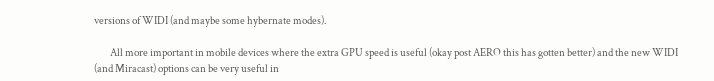versions of WIDI (and maybe some hybernate modes).

        All more important in mobile devices where the extra GPU speed is useful (okay post AERO this has gotten better) and the new WIDI (and Miracast) options can be very useful in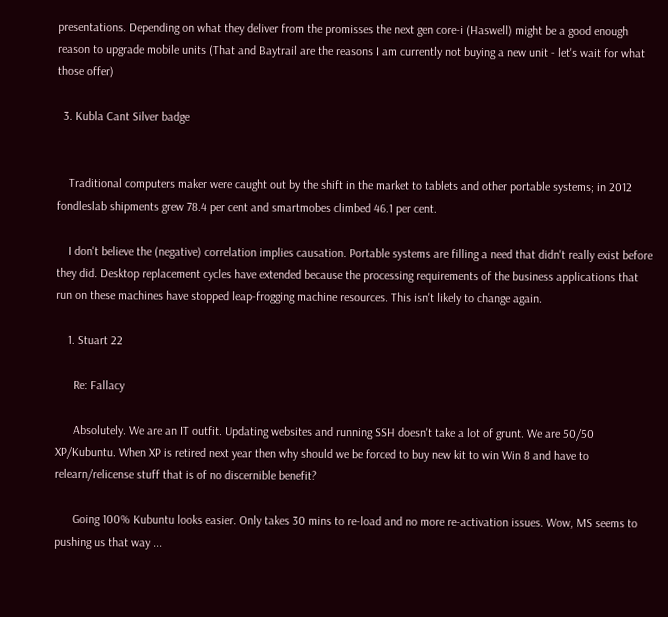presentations. Depending on what they deliver from the promisses the next gen core-i (Haswell) might be a good enough reason to upgrade mobile units (That and Baytrail are the reasons I am currently not buying a new unit - let's wait for what those offer)

  3. Kubla Cant Silver badge


    Traditional computers maker were caught out by the shift in the market to tablets and other portable systems; in 2012 fondleslab shipments grew 78.4 per cent and smartmobes climbed 46.1 per cent.

    I don't believe the (negative) correlation implies causation. Portable systems are filling a need that didn't really exist before they did. Desktop replacement cycles have extended because the processing requirements of the business applications that run on these machines have stopped leap-frogging machine resources. This isn't likely to change again.

    1. Stuart 22

      Re: Fallacy

      Absolutely. We are an IT outfit. Updating websites and running SSH doesn't take a lot of grunt. We are 50/50 XP/Kubuntu. When XP is retired next year then why should we be forced to buy new kit to win Win 8 and have to relearn/relicense stuff that is of no discernible benefit?

      Going 100% Kubuntu looks easier. Only takes 30 mins to re-load and no more re-activation issues. Wow, MS seems to pushing us that way ...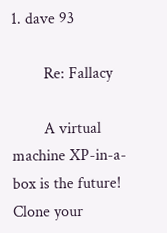1. dave 93

        Re: Fallacy

        A virtual machine XP-in-a-box is the future! Clone your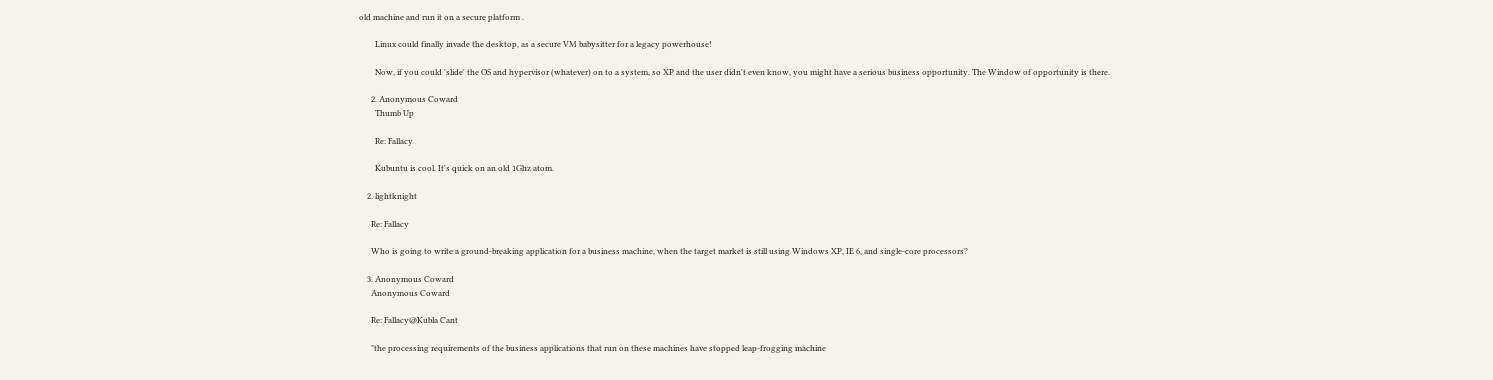old machine and run it on a secure platform .

        Linux could finally invade the desktop, as a secure VM babysitter for a legacy powerhouse!

        Now, if you could 'slide' the OS and hypervisor (whatever) on to a system, so XP and the user didn't even know, you might have a serious business opportunity. The Window of opportunity is there.

      2. Anonymous Coward
        Thumb Up

        Re: Fallacy

        Kubuntu is cool. It's quick on an old 1Ghz atom.

    2. lightknight

      Re: Fallacy

      Who is going to write a ground-breaking application for a business machine, when the target market is still using Windows XP, IE 6, and single-core processors?

    3. Anonymous Coward
      Anonymous Coward

      Re: Fallacy@Kubla Cant

      "the processing requirements of the business applications that run on these machines have stopped leap-frogging machine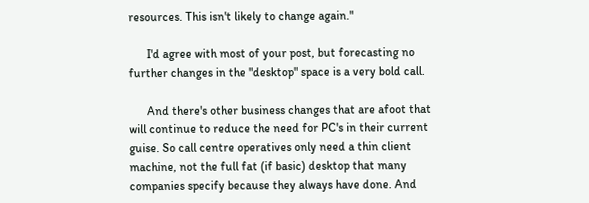resources. This isn't likely to change again."

      I'd agree with most of your post, but forecasting no further changes in the "desktop" space is a very bold call.

      And there's other business changes that are afoot that will continue to reduce the need for PC's in their current guise. So call centre operatives only need a thin client machine, not the full fat (if basic) desktop that many companies specify because they always have done. And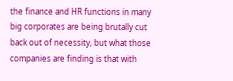the finance and HR functions in many big corporates are being brutally cut back out of necessity, but what those companies are finding is that with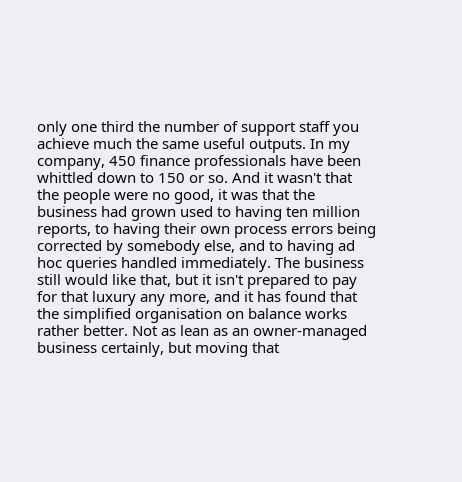only one third the number of support staff you achieve much the same useful outputs. In my company, 450 finance professionals have been whittled down to 150 or so. And it wasn't that the people were no good, it was that the business had grown used to having ten million reports, to having their own process errors being corrected by somebody else, and to having ad hoc queries handled immediately. The business still would like that, but it isn't prepared to pay for that luxury any more, and it has found that the simplified organisation on balance works rather better. Not as lean as an owner-managed business certainly, but moving that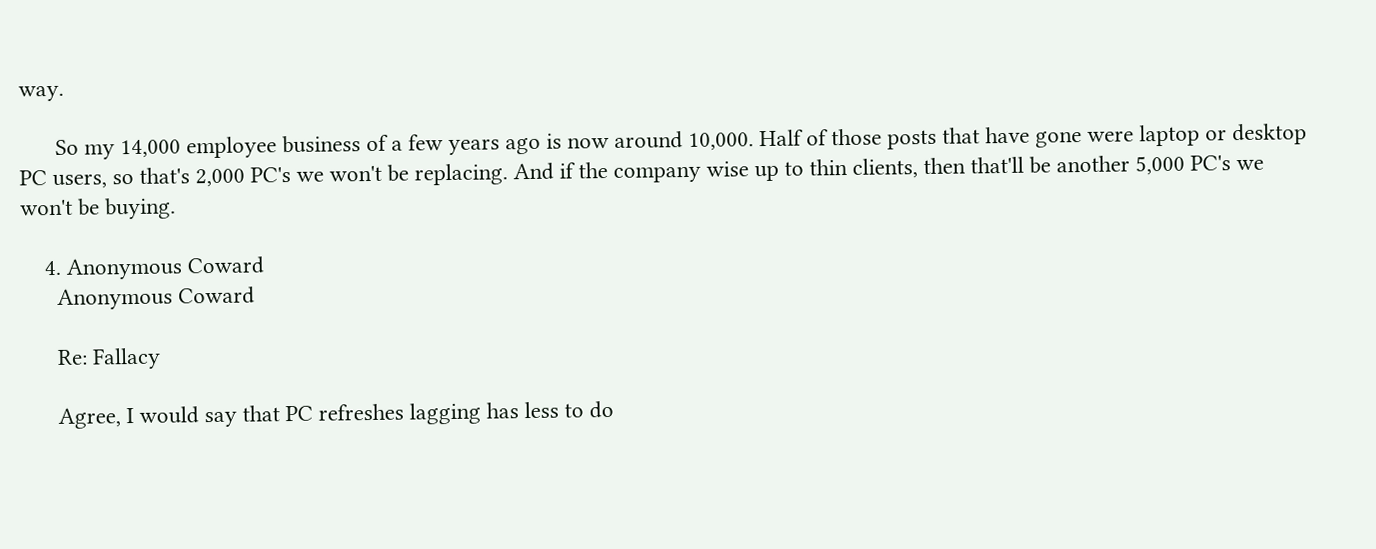way.

      So my 14,000 employee business of a few years ago is now around 10,000. Half of those posts that have gone were laptop or desktop PC users, so that's 2,000 PC's we won't be replacing. And if the company wise up to thin clients, then that'll be another 5,000 PC's we won't be buying.

    4. Anonymous Coward
      Anonymous Coward

      Re: Fallacy

      Agree, I would say that PC refreshes lagging has less to do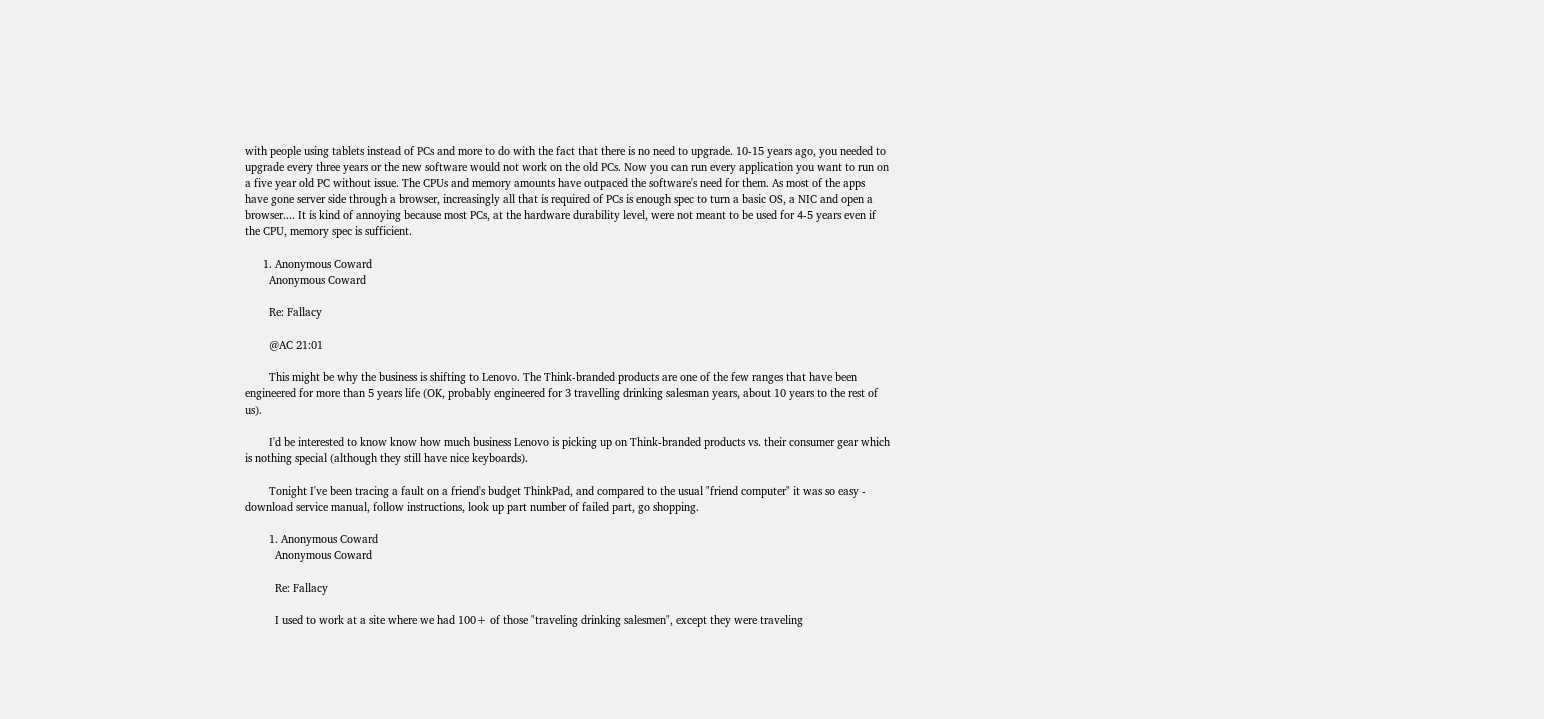with people using tablets instead of PCs and more to do with the fact that there is no need to upgrade. 10-15 years ago, you needed to upgrade every three years or the new software would not work on the old PCs. Now you can run every application you want to run on a five year old PC without issue. The CPUs and memory amounts have outpaced the software's need for them. As most of the apps have gone server side through a browser, increasingly all that is required of PCs is enough spec to turn a basic OS, a NIC and open a browser.... It is kind of annoying because most PCs, at the hardware durability level, were not meant to be used for 4-5 years even if the CPU, memory spec is sufficient.

      1. Anonymous Coward
        Anonymous Coward

        Re: Fallacy

        @AC 21:01

        This might be why the business is shifting to Lenovo. The Think-branded products are one of the few ranges that have been engineered for more than 5 years life (OK, probably engineered for 3 travelling drinking salesman years, about 10 years to the rest of us).

        I'd be interested to know know how much business Lenovo is picking up on Think-branded products vs. their consumer gear which is nothing special (although they still have nice keyboards).

        Tonight I've been tracing a fault on a friend's budget ThinkPad, and compared to the usual "friend computer" it was so easy - download service manual, follow instructions, look up part number of failed part, go shopping.

        1. Anonymous Coward
          Anonymous Coward

          Re: Fallacy

          I used to work at a site where we had 100+ of those "traveling drinking salesmen", except they were traveling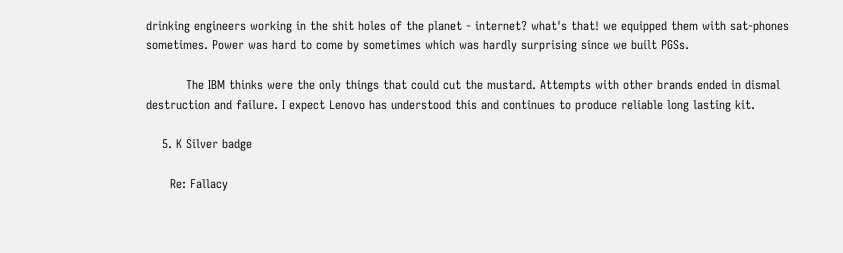drinking engineers working in the shit holes of the planet - internet? what's that! we equipped them with sat-phones sometimes. Power was hard to come by sometimes which was hardly surprising since we built PGSs.

          The IBM thinks were the only things that could cut the mustard. Attempts with other brands ended in dismal destruction and failure. I expect Lenovo has understood this and continues to produce reliable long lasting kit.

    5. K Silver badge

      Re: Fallacy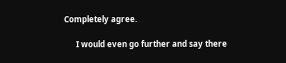Completely agree.

      I would even go further and say there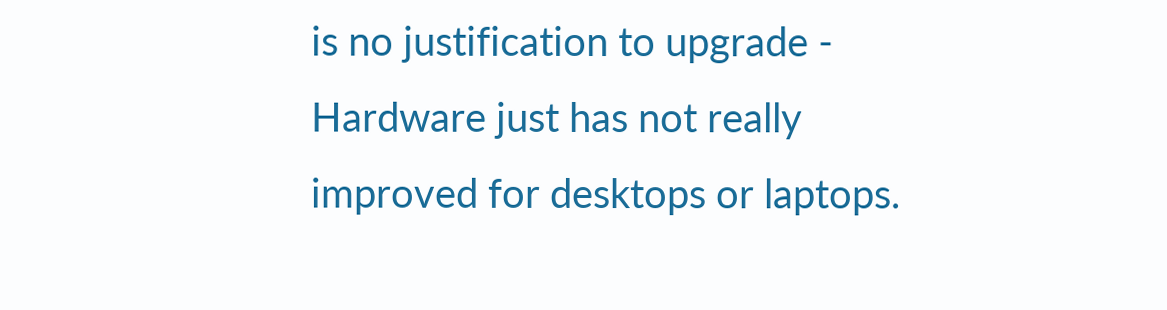is no justification to upgrade - Hardware just has not really improved for desktops or laptops.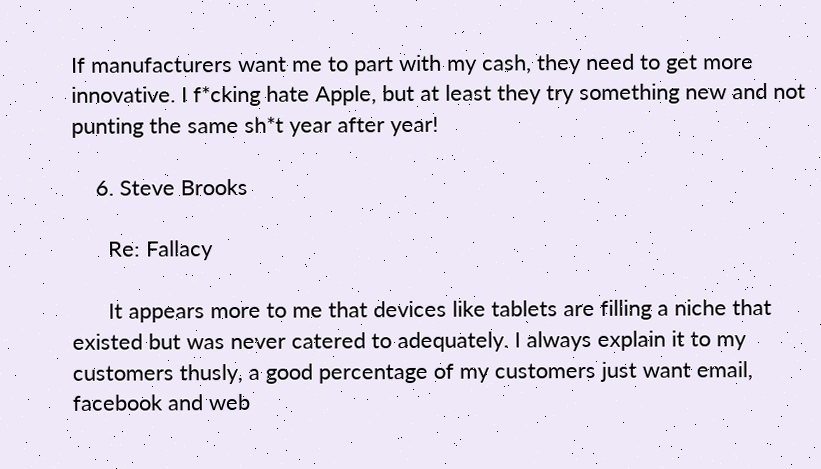If manufacturers want me to part with my cash, they need to get more innovative. I f*cking hate Apple, but at least they try something new and not punting the same sh*t year after year!

    6. Steve Brooks

      Re: Fallacy

      It appears more to me that devices like tablets are filling a niche that existed but was never catered to adequately. I always explain it to my customers thusly, a good percentage of my customers just want email, facebook and web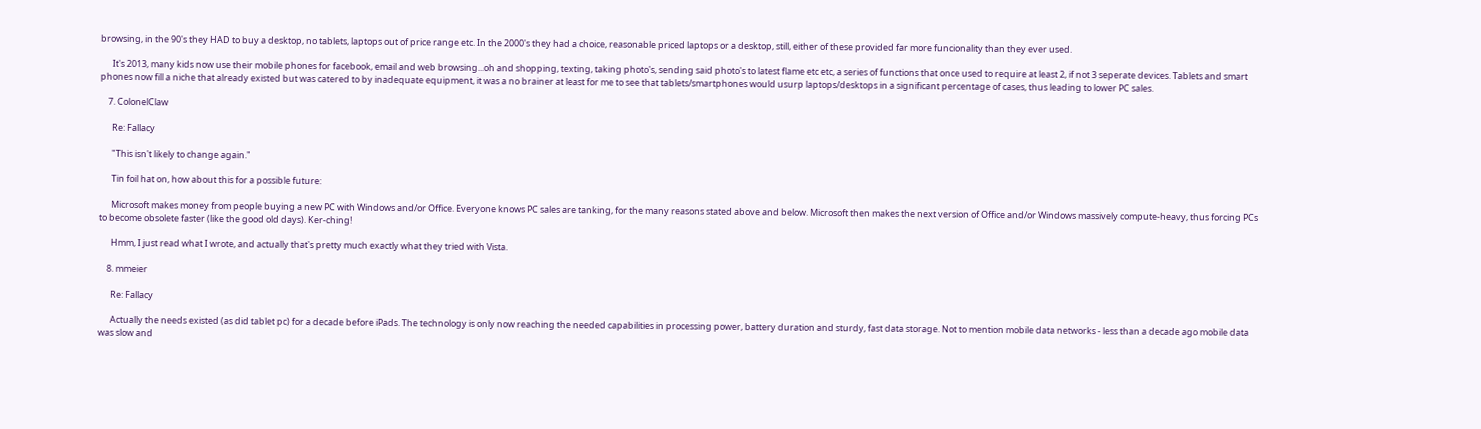browsing, in the 90's they HAD to buy a desktop, no tablets, laptops out of price range etc. In the 2000's they had a choice, reasonable priced laptops or a desktop, still, either of these provided far more funcionality than they ever used.

      It's 2013, many kids now use their mobile phones for facebook, email and web browsing...oh and shopping, texting, taking photo's, sending said photo's to latest flame etc etc, a series of functions that once used to require at least 2, if not 3 seperate devices. Tablets and smart phones now fill a niche that already existed but was catered to by inadequate equipment, it was a no brainer at least for me to see that tablets/smartphones would usurp laptops/desktops in a significant percentage of cases, thus leading to lower PC sales.

    7. ColonelClaw

      Re: Fallacy

      "This isn't likely to change again."

      Tin foil hat on, how about this for a possible future:

      Microsoft makes money from people buying a new PC with Windows and/or Office. Everyone knows PC sales are tanking, for the many reasons stated above and below. Microsoft then makes the next version of Office and/or Windows massively compute-heavy, thus forcing PCs to become obsolete faster (like the good old days). Ker-ching!

      Hmm, I just read what I wrote, and actually that's pretty much exactly what they tried with Vista.

    8. mmeier

      Re: Fallacy

      Actually the needs existed (as did tablet pc) for a decade before iPads. The technology is only now reaching the needed capabilities in processing power, battery duration and sturdy, fast data storage. Not to mention mobile data networks - less than a decade ago mobile data was slow and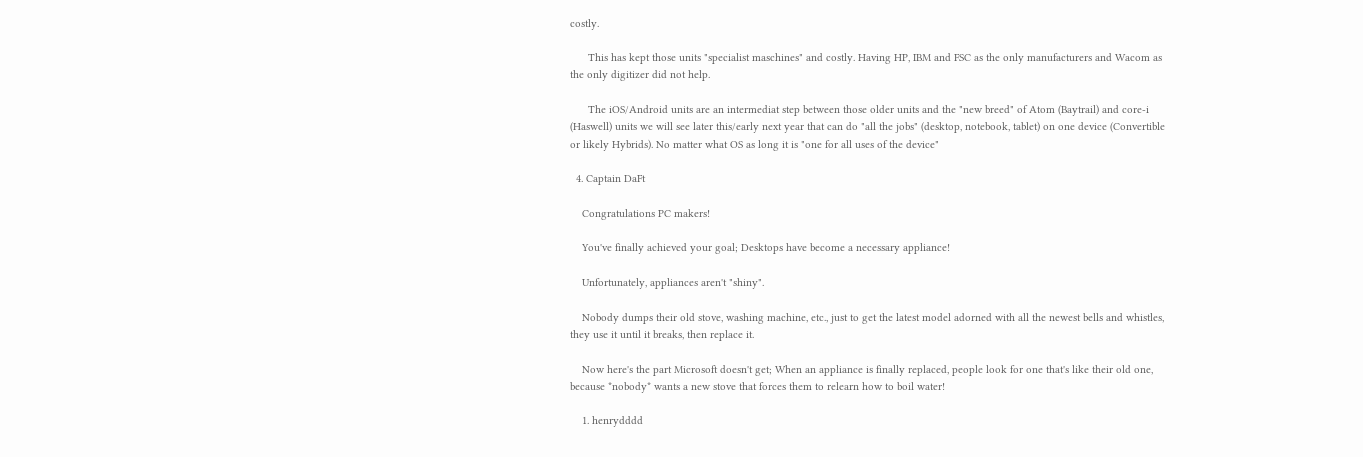costly.

      This has kept those units "specialist maschines" and costly. Having HP, IBM and FSC as the only manufacturers and Wacom as the only digitizer did not help.

      The iOS/Android units are an intermediat step between those older units and the "new breed" of Atom (Baytrail) and core-i (Haswell) units we will see later this/early next year that can do "all the jobs" (desktop, notebook, tablet) on one device (Convertible or likely Hybrids). No matter what OS as long it is "one for all uses of the device"

  4. Captain DaFt

    Congratulations PC makers!

    You've finally achieved your goal; Desktops have become a necessary appliance!

    Unfortunately, appliances aren't "shiny".

    Nobody dumps their old stove, washing machine, etc., just to get the latest model adorned with all the newest bells and whistles, they use it until it breaks, then replace it.

    Now here's the part Microsoft doesn't get; When an appliance is finally replaced, people look for one that's like their old one, because *nobody* wants a new stove that forces them to relearn how to boil water!

    1. henrydddd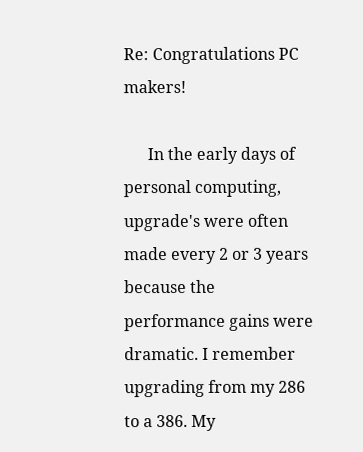Re: Congratulations PC makers!

      In the early days of personal computing, upgrade's were often made every 2 or 3 years because the performance gains were dramatic. I remember upgrading from my 286 to a 386. My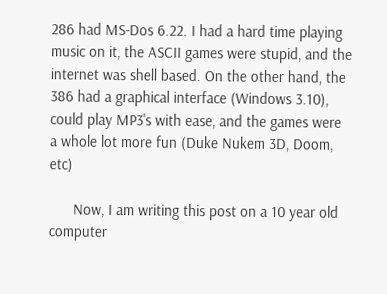286 had MS-Dos 6.22. I had a hard time playing music on it, the ASCII games were stupid, and the internet was shell based. On the other hand, the 386 had a graphical interface (Windows 3.10), could play MP3's with ease, and the games were a whole lot more fun (Duke Nukem 3D, Doom, etc)

      Now, I am writing this post on a 10 year old computer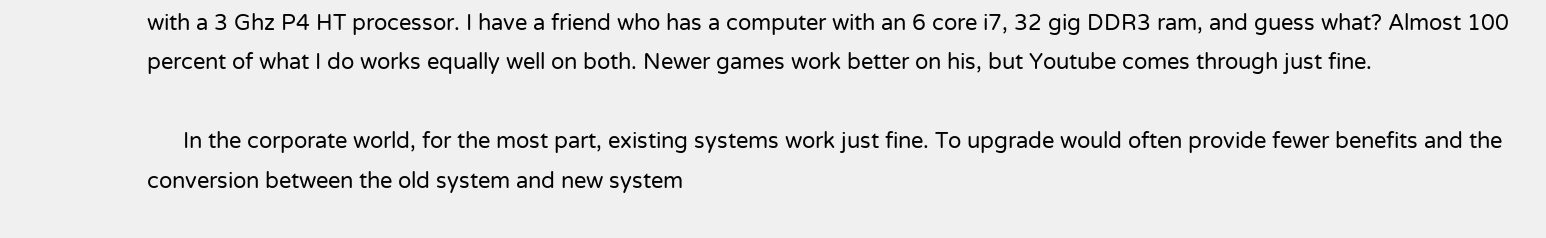with a 3 Ghz P4 HT processor. I have a friend who has a computer with an 6 core i7, 32 gig DDR3 ram, and guess what? Almost 100 percent of what I do works equally well on both. Newer games work better on his, but Youtube comes through just fine.

      In the corporate world, for the most part, existing systems work just fine. To upgrade would often provide fewer benefits and the conversion between the old system and new system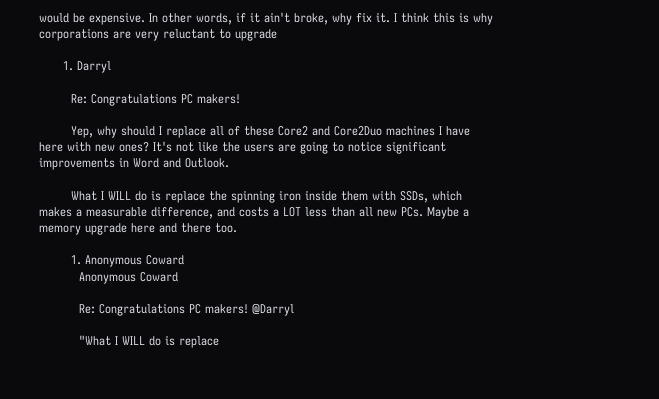would be expensive. In other words, if it ain't broke, why fix it. I think this is why corporations are very reluctant to upgrade

      1. Darryl

        Re: Congratulations PC makers!

        Yep, why should I replace all of these Core2 and Core2Duo machines I have here with new ones? It's not like the users are going to notice significant improvements in Word and Outlook.

        What I WILL do is replace the spinning iron inside them with SSDs, which makes a measurable difference, and costs a LOT less than all new PCs. Maybe a memory upgrade here and there too.

        1. Anonymous Coward
          Anonymous Coward

          Re: Congratulations PC makers! @Darryl

          "What I WILL do is replace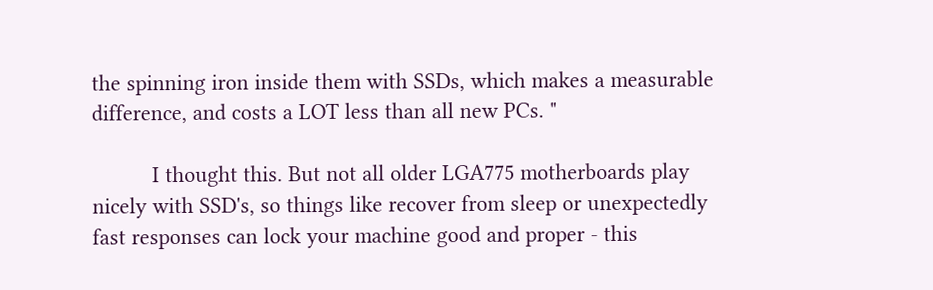the spinning iron inside them with SSDs, which makes a measurable difference, and costs a LOT less than all new PCs. "

          I thought this. But not all older LGA775 motherboards play nicely with SSD's, so things like recover from sleep or unexpectedly fast responses can lock your machine good and proper - this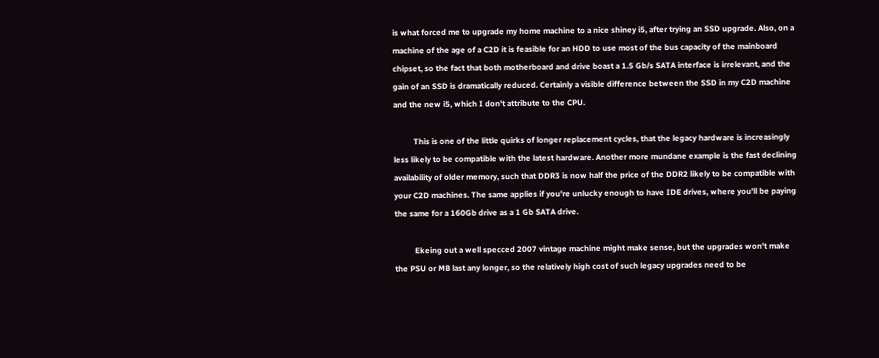is what forced me to upgrade my home machine to a nice shiney i5, after trying an SSD upgrade. Also, on a machine of the age of a C2D it is feasible for an HDD to use most of the bus capacity of the mainboard chipset, so the fact that both motherboard and drive boast a 1.5 Gb/s SATA interface is irrelevant, and the gain of an SSD is dramatically reduced. Certainly a visible difference between the SSD in my C2D machine and the new i5, which I don't attribute to the CPU.

          This is one of the little quirks of longer replacement cycles, that the legacy hardware is increasingly less likely to be compatible with the latest hardware. Another more mundane example is the fast declining availability of older memory, such that DDR3 is now half the price of the DDR2 likely to be compatible with your C2D machines. The same applies if you're unlucky enough to have IDE drives, where you'll be paying the same for a 160Gb drive as a 1 Gb SATA drive.

          Ekeing out a well specced 2007 vintage machine might make sense, but the upgrades won't make the PSU or MB last any longer, so the relatively high cost of such legacy upgrades need to be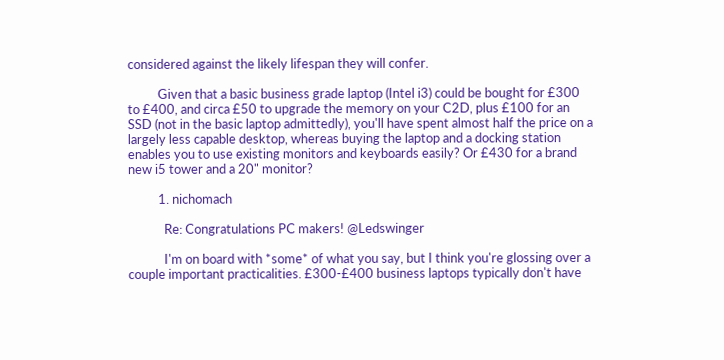considered against the likely lifespan they will confer.

          Given that a basic business grade laptop (Intel i3) could be bought for £300 to £400, and circa £50 to upgrade the memory on your C2D, plus £100 for an SSD (not in the basic laptop admittedly), you'll have spent almost half the price on a largely less capable desktop, whereas buying the laptop and a docking station enables you to use existing monitors and keyboards easily? Or £430 for a brand new i5 tower and a 20" monitor?

          1. nichomach

            Re: Congratulations PC makers! @Ledswinger

            I'm on board with *some* of what you say, but I think you're glossing over a couple important practicalities. £300-£400 business laptops typically don't have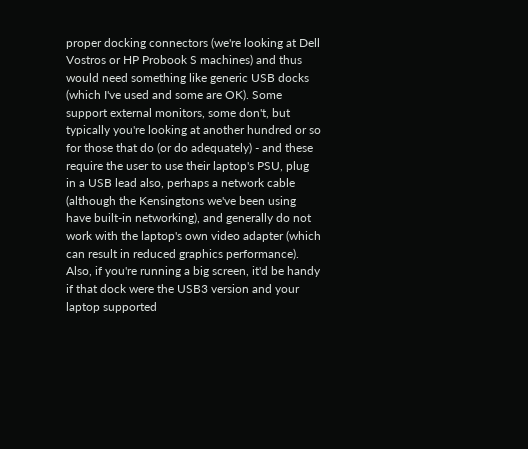proper docking connectors (we're looking at Dell Vostros or HP Probook S machines) and thus would need something like generic USB docks (which I've used and some are OK). Some support external monitors, some don't, but typically you're looking at another hundred or so for those that do (or do adequately) - and these require the user to use their laptop's PSU, plug in a USB lead also, perhaps a network cable (although the Kensingtons we've been using have built-in networking), and generally do not work with the laptop's own video adapter (which can result in reduced graphics performance). Also, if you're running a big screen, it'd be handy if that dock were the USB3 version and your laptop supported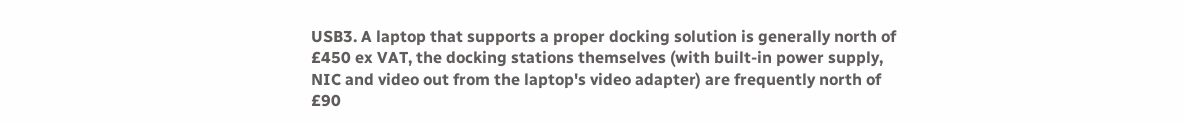USB3. A laptop that supports a proper docking solution is generally north of £450 ex VAT, the docking stations themselves (with built-in power supply, NIC and video out from the laptop's video adapter) are frequently north of £90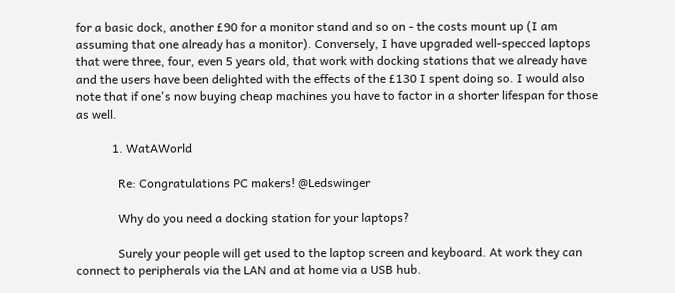for a basic dock, another £90 for a monitor stand and so on - the costs mount up (I am assuming that one already has a monitor). Conversely, I have upgraded well-specced laptops that were three, four, even 5 years old, that work with docking stations that we already have and the users have been delighted with the effects of the £130 I spent doing so. I would also note that if one's now buying cheap machines you have to factor in a shorter lifespan for those as well.

            1. WatAWorld

              Re: Congratulations PC makers! @Ledswinger

              Why do you need a docking station for your laptops?

              Surely your people will get used to the laptop screen and keyboard. At work they can connect to peripherals via the LAN and at home via a USB hub.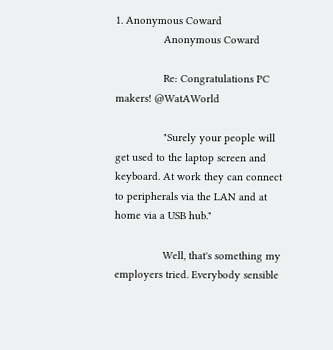1. Anonymous Coward
                Anonymous Coward

                Re: Congratulations PC makers! @WatAWorld

                "Surely your people will get used to the laptop screen and keyboard. At work they can connect to peripherals via the LAN and at home via a USB hub."

                Well, that's something my employers tried. Everybody sensible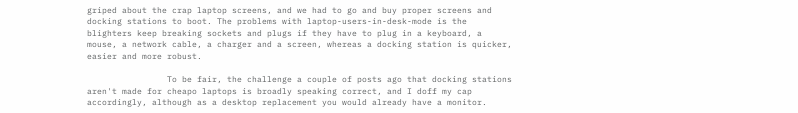griped about the crap laptop screens, and we had to go and buy proper screens and docking stations to boot. The problems with laptop-users-in-desk-mode is the blighters keep breaking sockets and plugs if they have to plug in a keyboard, a mouse, a network cable, a charger and a screen, whereas a docking station is quicker, easier and more robust.

                To be fair, the challenge a couple of posts ago that docking stations aren't made for cheapo laptops is broadly speaking correct, and I doff my cap accordingly, although as a desktop replacement you would already have a monitor.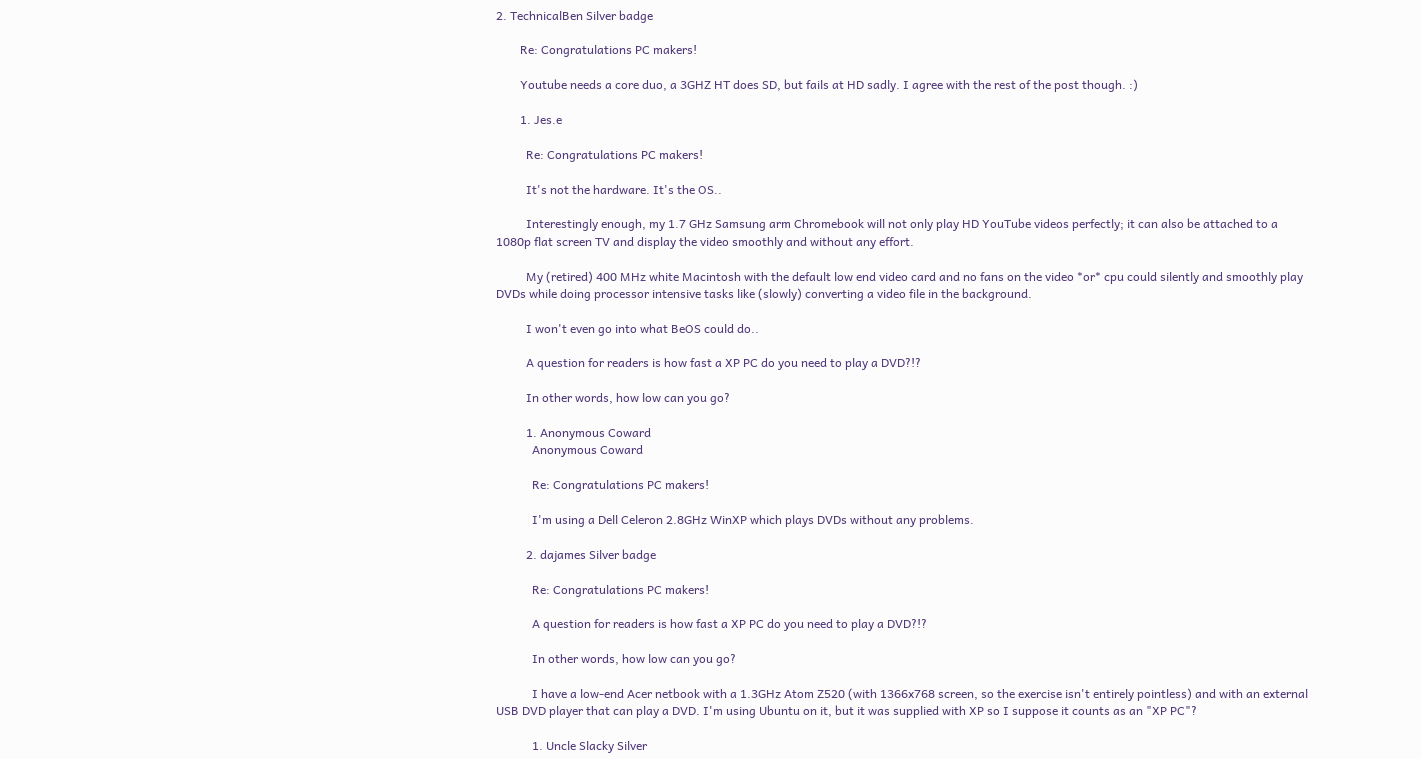2. TechnicalBen Silver badge

        Re: Congratulations PC makers!

        Youtube needs a core duo, a 3GHZ HT does SD, but fails at HD sadly. I agree with the rest of the post though. :)

        1. Jes.e

          Re: Congratulations PC makers!

          It's not the hardware. It's the OS..

          Interestingly enough, my 1.7 GHz Samsung arm Chromebook will not only play HD YouTube videos perfectly; it can also be attached to a 1080p flat screen TV and display the video smoothly and without any effort.

          My (retired) 400 MHz white Macintosh with the default low end video card and no fans on the video *or* cpu could silently and smoothly play DVDs while doing processor intensive tasks like (slowly) converting a video file in the background.

          I won't even go into what BeOS could do..

          A question for readers is how fast a XP PC do you need to play a DVD?!?

          In other words, how low can you go?

          1. Anonymous Coward
            Anonymous Coward

            Re: Congratulations PC makers!

            I'm using a Dell Celeron 2.8GHz WinXP which plays DVDs without any problems.

          2. dajames Silver badge

            Re: Congratulations PC makers!

            A question for readers is how fast a XP PC do you need to play a DVD?!?

            In other words, how low can you go?

            I have a low-end Acer netbook with a 1.3GHz Atom Z520 (with 1366x768 screen, so the exercise isn't entirely pointless) and with an external USB DVD player that can play a DVD. I'm using Ubuntu on it, but it was supplied with XP so I suppose it counts as an "XP PC"?

            1. Uncle Slacky Silver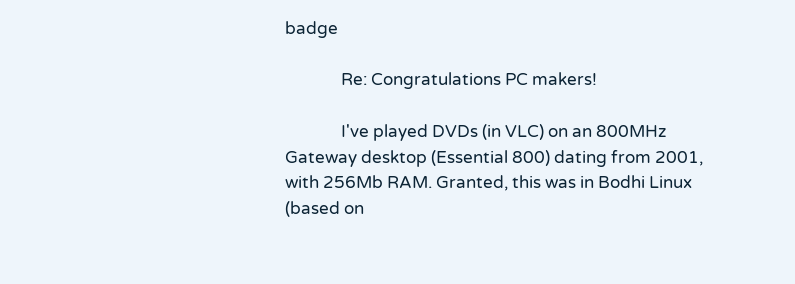badge

              Re: Congratulations PC makers!

              I've played DVDs (in VLC) on an 800MHz Gateway desktop (Essential 800) dating from 2001, with 256Mb RAM. Granted, this was in Bodhi Linux (based on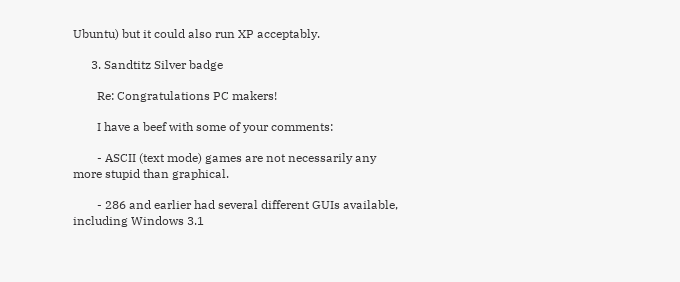Ubuntu) but it could also run XP acceptably.

      3. Sandtitz Silver badge

        Re: Congratulations PC makers!

        I have a beef with some of your comments:

        - ASCII (text mode) games are not necessarily any more stupid than graphical.

        - 286 and earlier had several different GUIs available, including Windows 3.1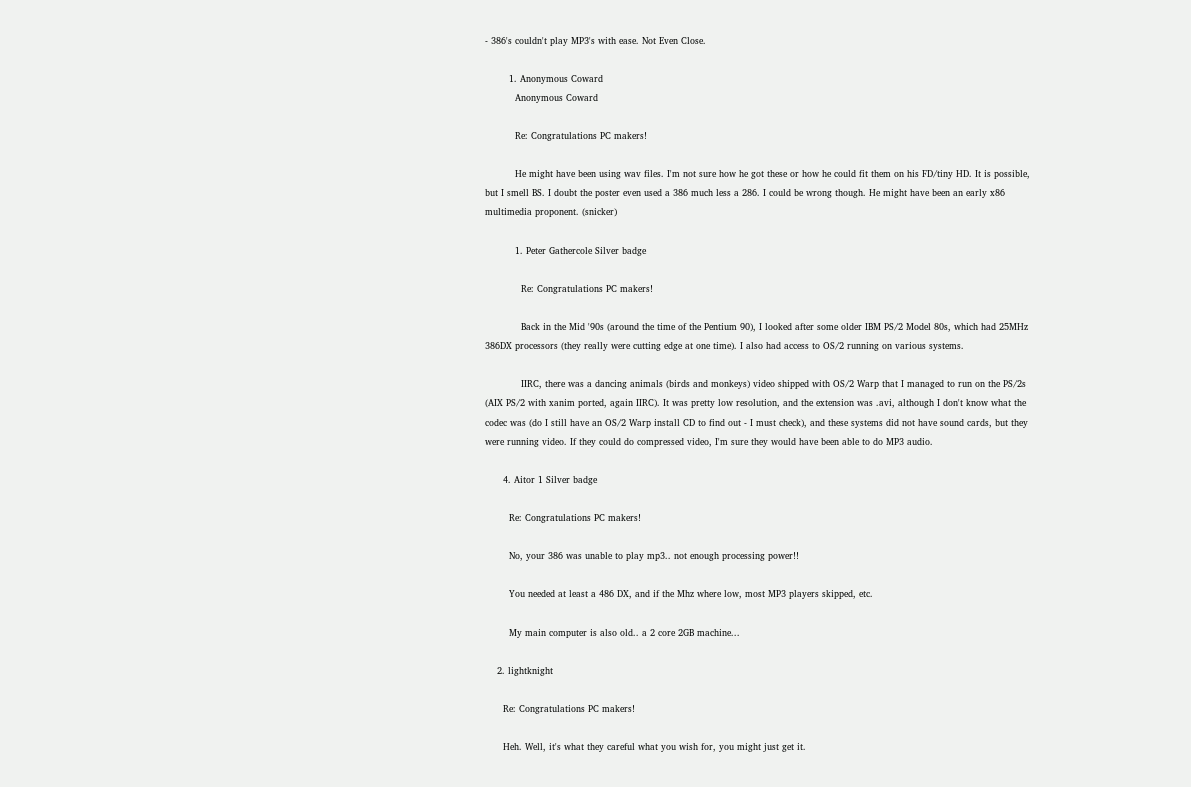- 386's couldn't play MP3's with ease. Not Even Close.

        1. Anonymous Coward
          Anonymous Coward

          Re: Congratulations PC makers!

          He might have been using wav files. I'm not sure how he got these or how he could fit them on his FD/tiny HD. It is possible, but I smell BS. I doubt the poster even used a 386 much less a 286. I could be wrong though. He might have been an early x86 multimedia proponent. (snicker)

          1. Peter Gathercole Silver badge

            Re: Congratulations PC makers!

            Back in the Mid '90s (around the time of the Pentium 90), I looked after some older IBM PS/2 Model 80s, which had 25MHz 386DX processors (they really were cutting edge at one time). I also had access to OS/2 running on various systems.

            IIRC, there was a dancing animals (birds and monkeys) video shipped with OS/2 Warp that I managed to run on the PS/2s (AIX PS/2 with xanim ported, again IIRC). It was pretty low resolution, and the extension was .avi, although I don't know what the codec was (do I still have an OS/2 Warp install CD to find out - I must check), and these systems did not have sound cards, but they were running video. If they could do compressed video, I'm sure they would have been able to do MP3 audio.

      4. Aitor 1 Silver badge

        Re: Congratulations PC makers!

        No, your 386 was unable to play mp3.. not enough processing power!!

        You needed at least a 486 DX, and if the Mhz where low, most MP3 players skipped, etc.

        My main computer is also old.. a 2 core 2GB machine...

    2. lightknight

      Re: Congratulations PC makers!

      Heh. Well, it's what they careful what you wish for, you might just get it.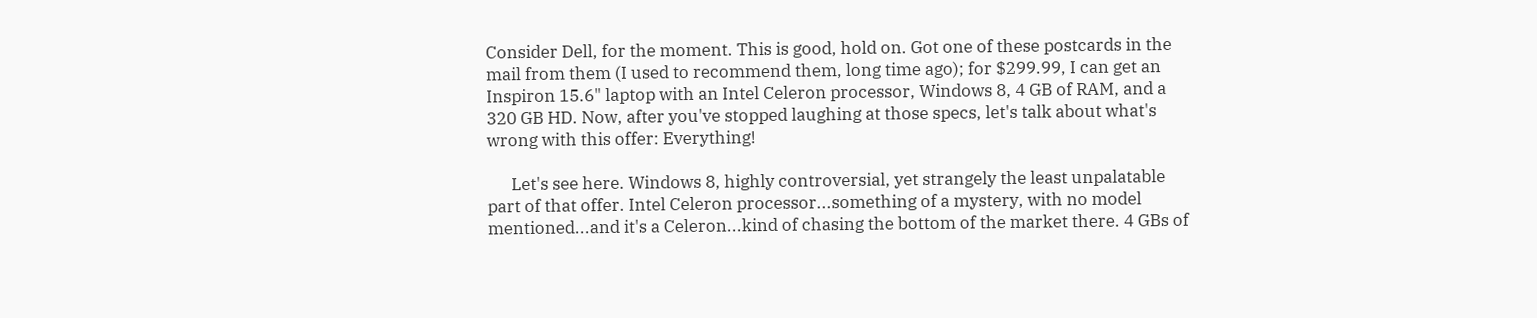Consider Dell, for the moment. This is good, hold on. Got one of these postcards in the mail from them (I used to recommend them, long time ago); for $299.99, I can get an Inspiron 15.6" laptop with an Intel Celeron processor, Windows 8, 4 GB of RAM, and a 320 GB HD. Now, after you've stopped laughing at those specs, let's talk about what's wrong with this offer: Everything!

      Let's see here. Windows 8, highly controversial, yet strangely the least unpalatable part of that offer. Intel Celeron processor...something of a mystery, with no model mentioned...and it's a Celeron...kind of chasing the bottom of the market there. 4 GBs of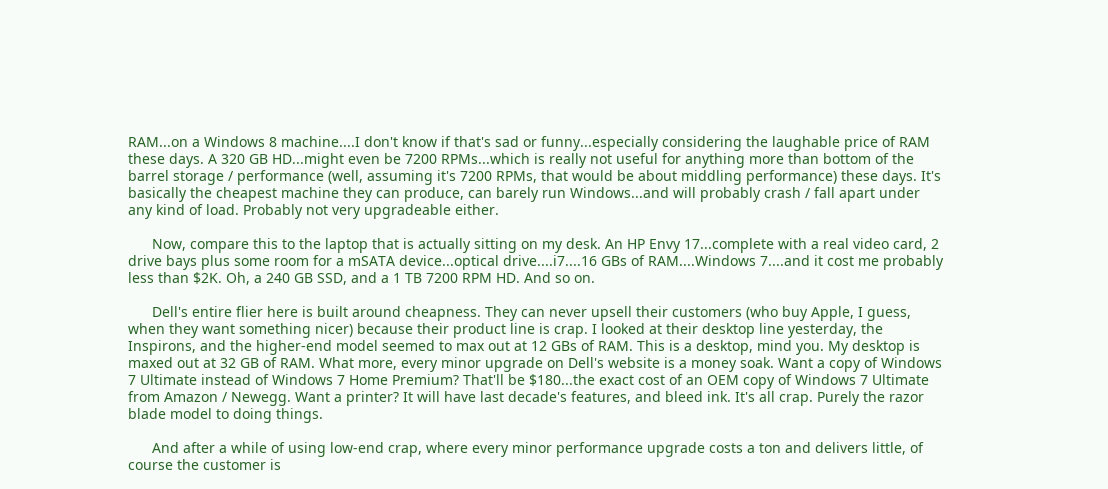RAM...on a Windows 8 machine....I don't know if that's sad or funny...especially considering the laughable price of RAM these days. A 320 GB HD...might even be 7200 RPMs...which is really not useful for anything more than bottom of the barrel storage / performance (well, assuming it's 7200 RPMs, that would be about middling performance) these days. It's basically the cheapest machine they can produce, can barely run Windows...and will probably crash / fall apart under any kind of load. Probably not very upgradeable either.

      Now, compare this to the laptop that is actually sitting on my desk. An HP Envy 17...complete with a real video card, 2 drive bays plus some room for a mSATA device...optical drive....i7....16 GBs of RAM....Windows 7....and it cost me probably less than $2K. Oh, a 240 GB SSD, and a 1 TB 7200 RPM HD. And so on.

      Dell's entire flier here is built around cheapness. They can never upsell their customers (who buy Apple, I guess, when they want something nicer) because their product line is crap. I looked at their desktop line yesterday, the Inspirons, and the higher-end model seemed to max out at 12 GBs of RAM. This is a desktop, mind you. My desktop is maxed out at 32 GB of RAM. What more, every minor upgrade on Dell's website is a money soak. Want a copy of Windows 7 Ultimate instead of Windows 7 Home Premium? That'll be $180...the exact cost of an OEM copy of Windows 7 Ultimate from Amazon / Newegg. Want a printer? It will have last decade's features, and bleed ink. It's all crap. Purely the razor blade model to doing things.

      And after a while of using low-end crap, where every minor performance upgrade costs a ton and delivers little, of course the customer is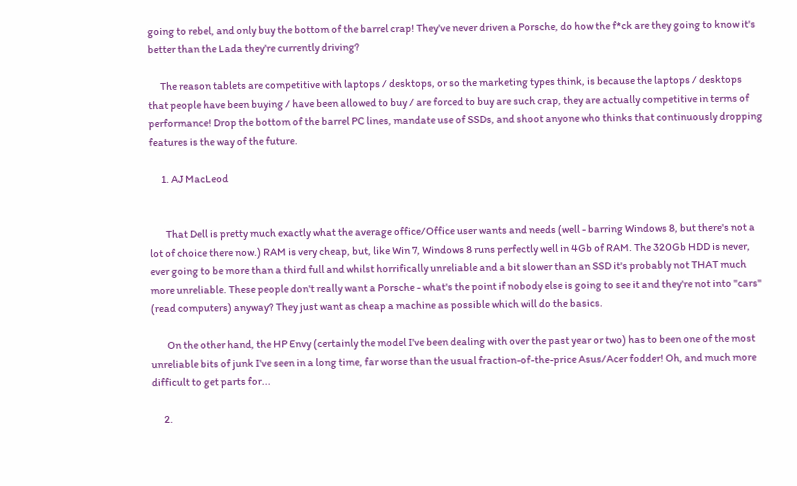going to rebel, and only buy the bottom of the barrel crap! They've never driven a Porsche, do how the f*ck are they going to know it's better than the Lada they're currently driving?

      The reason tablets are competitive with laptops / desktops, or so the marketing types think, is because the laptops / desktops that people have been buying / have been allowed to buy / are forced to buy are such crap, they are actually competitive in terms of performance! Drop the bottom of the barrel PC lines, mandate use of SSDs, and shoot anyone who thinks that continuously dropping features is the way of the future.

      1. AJ MacLeod


        That Dell is pretty much exactly what the average office/Office user wants and needs (well - barring Windows 8, but there's not a lot of choice there now.) RAM is very cheap, but, like Win 7, Windows 8 runs perfectly well in 4Gb of RAM. The 320Gb HDD is never, ever going to be more than a third full and whilst horrifically unreliable and a bit slower than an SSD it's probably not THAT much more unreliable. These people don't really want a Porsche - what's the point if nobody else is going to see it and they're not into "cars" (read computers) anyway? They just want as cheap a machine as possible which will do the basics.

        On the other hand, the HP Envy (certainly the model I've been dealing with over the past year or two) has to been one of the most unreliable bits of junk I've seen in a long time, far worse than the usual fraction-of-the-price Asus/Acer fodder! Oh, and much more difficult to get parts for...

      2.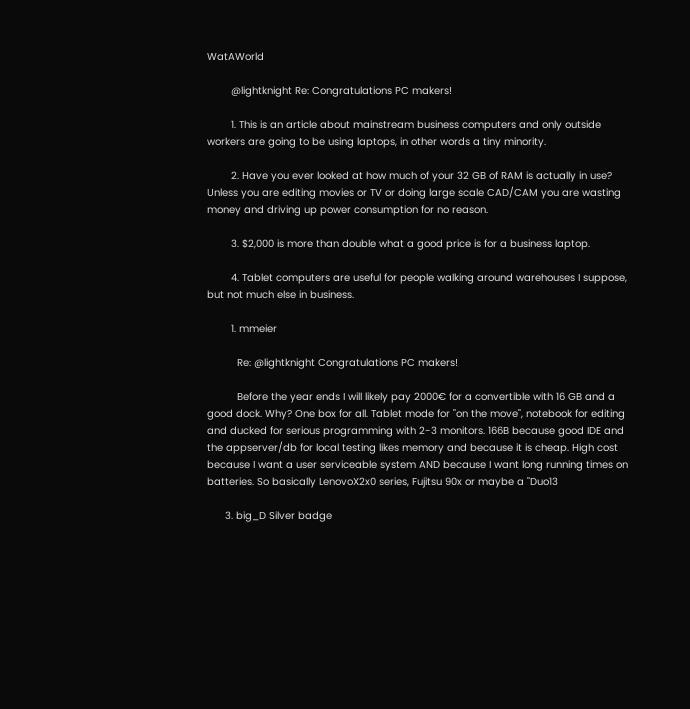WatAWorld

        @lightknight Re: Congratulations PC makers!

        1. This is an article about mainstream business computers and only outside workers are going to be using laptops, in other words a tiny minority.

        2. Have you ever looked at how much of your 32 GB of RAM is actually in use? Unless you are editing movies or TV or doing large scale CAD/CAM you are wasting money and driving up power consumption for no reason.

        3. $2,000 is more than double what a good price is for a business laptop.

        4. Tablet computers are useful for people walking around warehouses I suppose, but not much else in business.

        1. mmeier

          Re: @lightknight Congratulations PC makers!

          Before the year ends I will likely pay 2000€ for a convertible with 16 GB and a good dock. Why? One box for all. Tablet mode for "on the move", notebook for editing and ducked for serious programming with 2-3 monitors. 166B because good IDE and the appserver/db for local testing likes memory and because it is cheap. High cost because I want a user serviceable system AND because I want long running times on batteries. So basically LenovoX2x0 series, Fujitsu 90x or maybe a "Duo13

      3. big_D Silver badge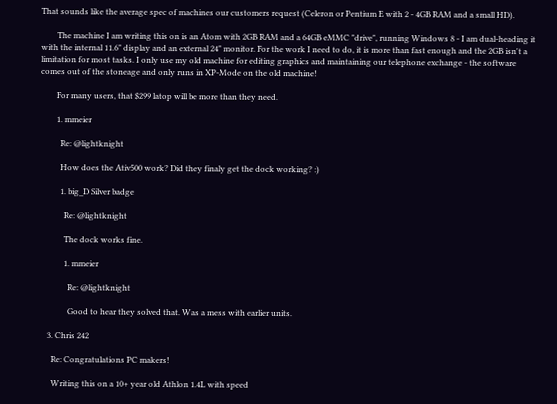That sounds like the average spec of machines our customers request (Celeron or Pentium E with 2 - 4GB RAM and a small HD).

        The machine I am writing this on is an Atom with 2GB RAM and a 64GB eMMC "drive", running Windows 8 - I am dual-heading it with the internal 11.6" display and an external 24" monitor. For the work I need to do, it is more than fast enough and the 2GB isn't a limitation for most tasks. I only use my old machine for editing graphics and maintaining our telephone exchange - the software comes out of the stoneage and only runs in XP-Mode on the old machine!

        For many users, that $299 latop will be more than they need.

        1. mmeier

          Re: @lightknight

          How does the Ativ500 work? Did they finaly get the dock working? :)

          1. big_D Silver badge

            Re: @lightknight

            The dock works fine.

            1. mmeier

              Re: @lightknight

              Good to hear they solved that. Was a mess with earlier units.

    3. Chris 242

      Re: Congratulations PC makers!

      Writing this on a 10+ year old Athlon 1.4L with speed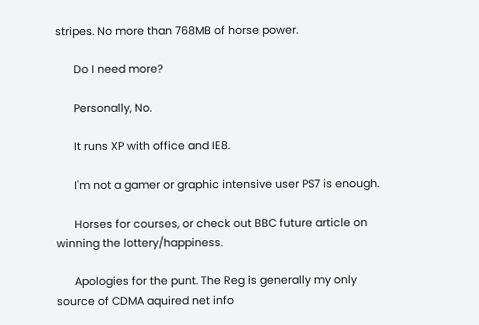stripes. No more than 768MB of horse power.

      Do I need more?

      Personally, No.

      It runs XP with office and IE8.

      I'm not a gamer or graphic intensive user PS7 is enough.

      Horses for courses, or check out BBC future article on winning the lottery/happiness.

      Apologies for the punt. The Reg is generally my only source of CDMA aquired net info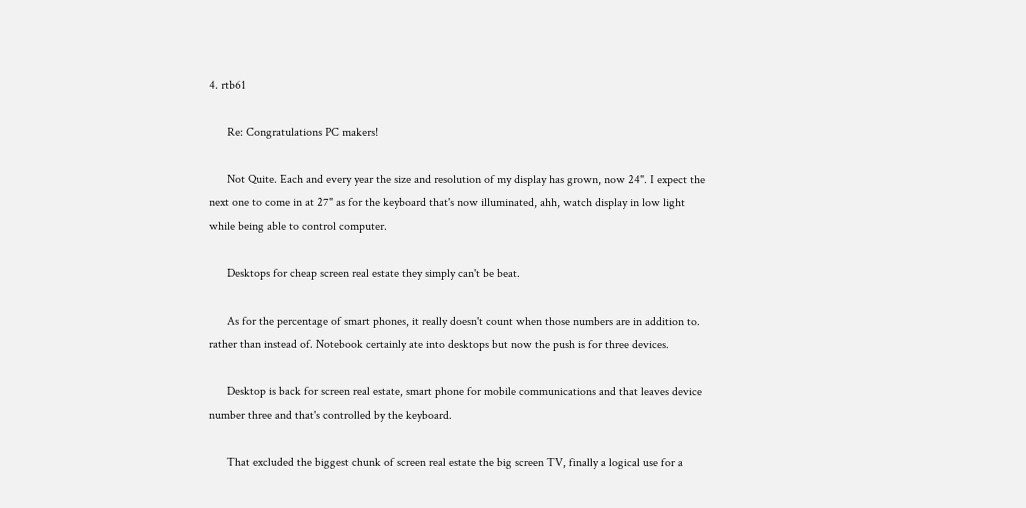4. rtb61

      Re: Congratulations PC makers!

      Not Quite. Each and every year the size and resolution of my display has grown, now 24". I expect the next one to come in at 27" as for the keyboard that's now illuminated, ahh, watch display in low light while being able to control computer.

      Desktops for cheap screen real estate they simply can't be beat.

      As for the percentage of smart phones, it really doesn't count when those numbers are in addition to. rather than instead of. Notebook certainly ate into desktops but now the push is for three devices.

      Desktop is back for screen real estate, smart phone for mobile communications and that leaves device number three and that's controlled by the keyboard.

      That excluded the biggest chunk of screen real estate the big screen TV, finally a logical use for a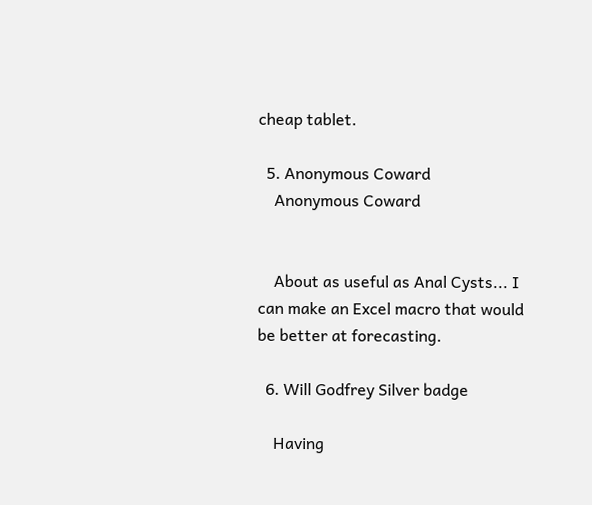cheap tablet.

  5. Anonymous Coward
    Anonymous Coward


    About as useful as Anal Cysts... I can make an Excel macro that would be better at forecasting.

  6. Will Godfrey Silver badge

    Having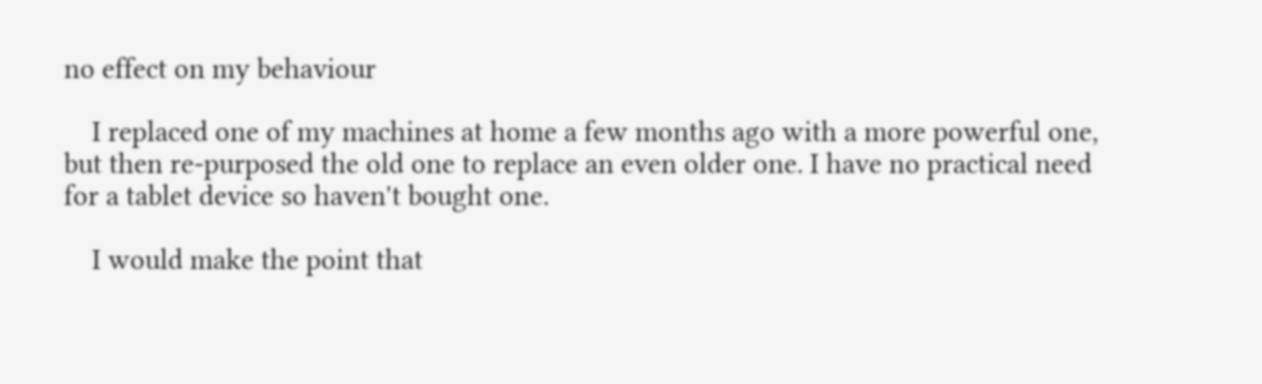no effect on my behaviour

    I replaced one of my machines at home a few months ago with a more powerful one, but then re-purposed the old one to replace an even older one. I have no practical need for a tablet device so haven't bought one.

    I would make the point that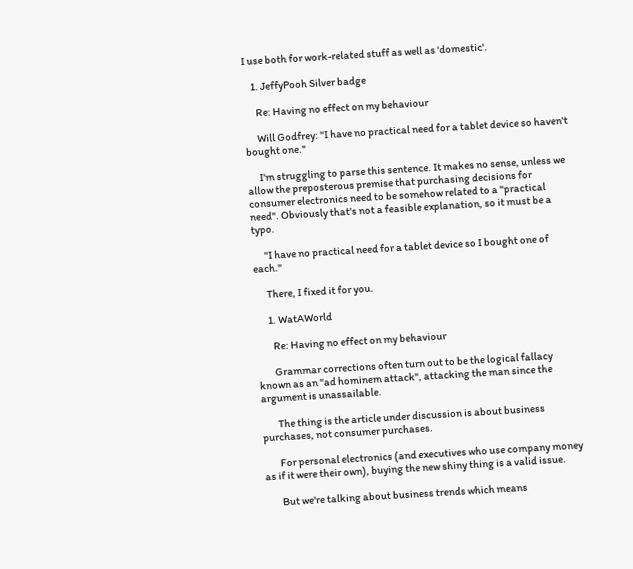I use both for work-related stuff as well as 'domestic'.

    1. JeffyPooh Silver badge

      Re: Having no effect on my behaviour

      Will Godfrey: "I have no practical need for a tablet device so haven't bought one."

      I'm struggling to parse this sentence. It makes no sense, unless we allow the preposterous premise that purchasing decisions for consumer electronics need to be somehow related to a "practical need". Obviously that's not a feasible explanation, so it must be a typo.

      "I have no practical need for a tablet device so I bought one of each."

      There, I fixed it for you.

      1. WatAWorld

        Re: Having no effect on my behaviour

        Grammar corrections often turn out to be the logical fallacy known as an "ad hominem attack", attacking the man since the argument is unassailable.

        The thing is the article under discussion is about business purchases, not consumer purchases.

        For personal electronics (and executives who use company money as if it were their own), buying the new shiny thing is a valid issue.

        But we're talking about business trends which means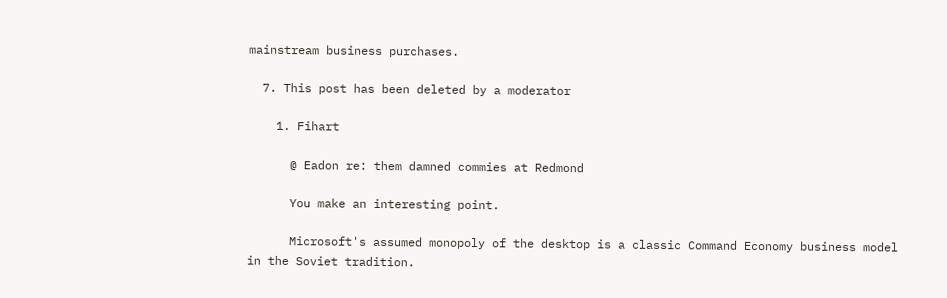mainstream business purchases.

  7. This post has been deleted by a moderator

    1. Fihart

      @ Eadon re: them damned commies at Redmond

      You make an interesting point.

      Microsoft's assumed monopoly of the desktop is a classic Command Economy business model in the Soviet tradition.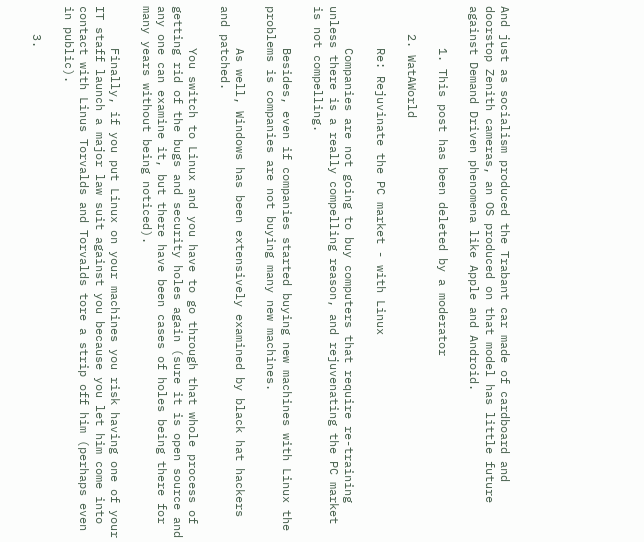And just as socialism produced the Trabant car made of cardboard and doorstop Zenith cameras, an OS produced on that model has little future against Demand Driven phenomena like Apple and Android.

      1. This post has been deleted by a moderator

    2. WatAWorld

      Re: Rejuvinate the PC market - with Linux

      Companies are not going to buy computers that require re-training unless there is a really compelling reason, and rejuvenating the PC market is not compelling.

      Besides, even if companies started buying new machines with Linux the problems is companies are not buying many new machines.

      As well, Windows has been extensively examined by black hat hackers and patched.

      You switch to Linux and you have to go through that whole process of getting rid of the bugs and security holes again (sure it is open source and any one can examine it, but there have been cases of holes being there for many years without being noticed).

      Finally, if you put Linux on your machines you risk having one of your IT staff launch a major law suit against you because you let him come into contact with Linus Torvalds and Torvalds tore a strip off him (perhaps even in public).

    3.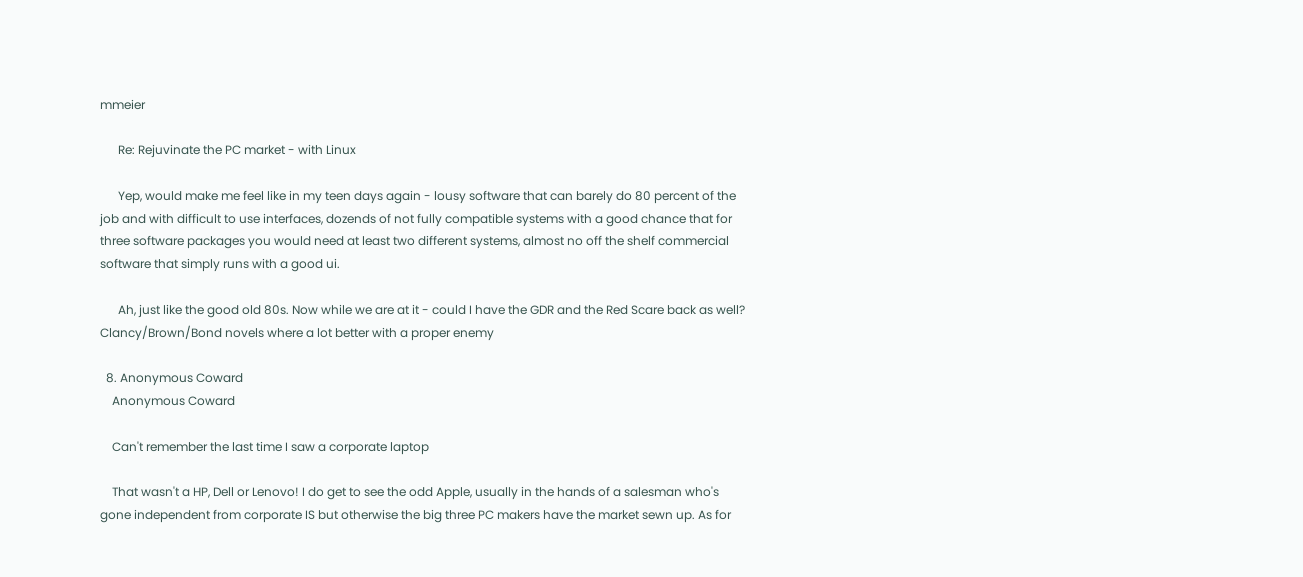mmeier

      Re: Rejuvinate the PC market - with Linux

      Yep, would make me feel like in my teen days again - lousy software that can barely do 80 percent of the job and with difficult to use interfaces, dozends of not fully compatible systems with a good chance that for three software packages you would need at least two different systems, almost no off the shelf commercial software that simply runs with a good ui.

      Ah, just like the good old 80s. Now while we are at it - could I have the GDR and the Red Scare back as well? Clancy/Brown/Bond novels where a lot better with a proper enemy

  8. Anonymous Coward
    Anonymous Coward

    Can't remember the last time I saw a corporate laptop

    That wasn't a HP, Dell or Lenovo! I do get to see the odd Apple, usually in the hands of a salesman who's gone independent from corporate IS but otherwise the big three PC makers have the market sewn up. As for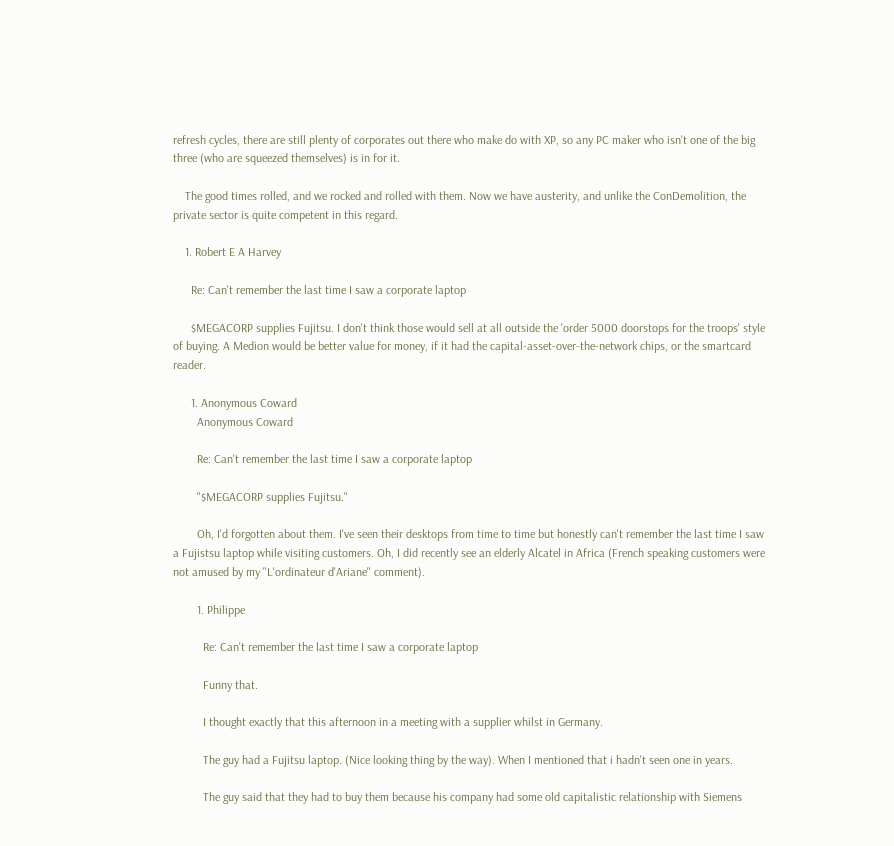refresh cycles, there are still plenty of corporates out there who make do with XP, so any PC maker who isn't one of the big three (who are squeezed themselves) is in for it.

    The good times rolled, and we rocked and rolled with them. Now we have austerity, and unlike the ConDemolition, the private sector is quite competent in this regard.

    1. Robert E A Harvey

      Re: Can't remember the last time I saw a corporate laptop

      $MEGACORP supplies Fujitsu. I don't think those would sell at all outside the 'order 5000 doorstops for the troops' style of buying. A Medion would be better value for money, if it had the capital-asset-over-the-network chips, or the smartcard reader.

      1. Anonymous Coward
        Anonymous Coward

        Re: Can't remember the last time I saw a corporate laptop

        "$MEGACORP supplies Fujitsu."

        Oh, I'd forgotten about them. I've seen their desktops from time to time but honestly can't remember the last time I saw a Fujistsu laptop while visiting customers. Oh, I did recently see an elderly Alcatel in Africa (French speaking customers were not amused by my "L'ordinateur d'Ariane" comment).

        1. Philippe

          Re: Can't remember the last time I saw a corporate laptop

          Funny that.

          I thought exactly that this afternoon in a meeting with a supplier whilst in Germany.

          The guy had a Fujitsu laptop. (Nice looking thing by the way). When I mentioned that i hadn't seen one in years.

          The guy said that they had to buy them because his company had some old capitalistic relationship with Siemens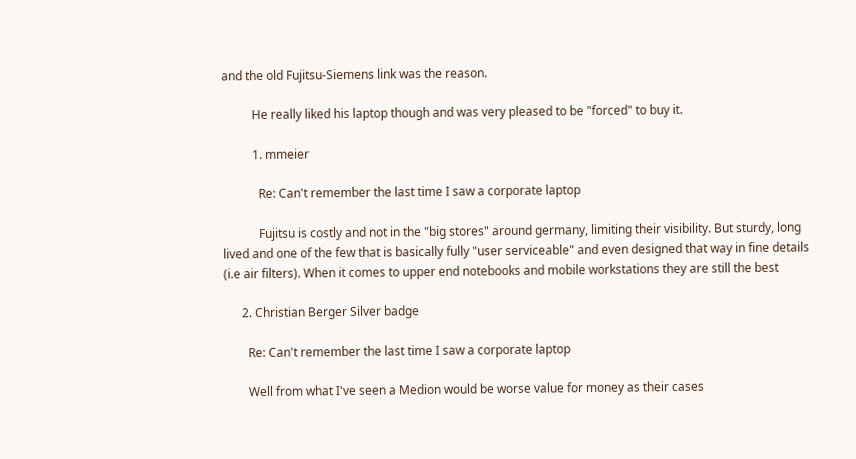and the old Fujitsu-Siemens link was the reason.

          He really liked his laptop though and was very pleased to be "forced" to buy it.

          1. mmeier

            Re: Can't remember the last time I saw a corporate laptop

            Fujitsu is costly and not in the "big stores" around germany, limiting their visibility. But sturdy, long lived and one of the few that is basically fully "user serviceable" and even designed that way in fine details (i.e air filters). When it comes to upper end notebooks and mobile workstations they are still the best

      2. Christian Berger Silver badge

        Re: Can't remember the last time I saw a corporate laptop

        Well from what I've seen a Medion would be worse value for money as their cases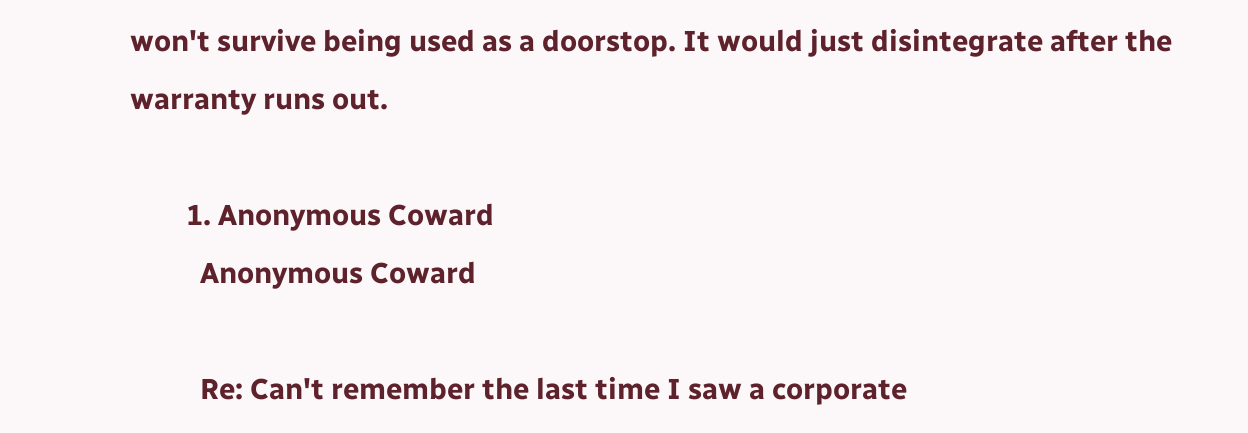won't survive being used as a doorstop. It would just disintegrate after the warranty runs out.

        1. Anonymous Coward
          Anonymous Coward

          Re: Can't remember the last time I saw a corporate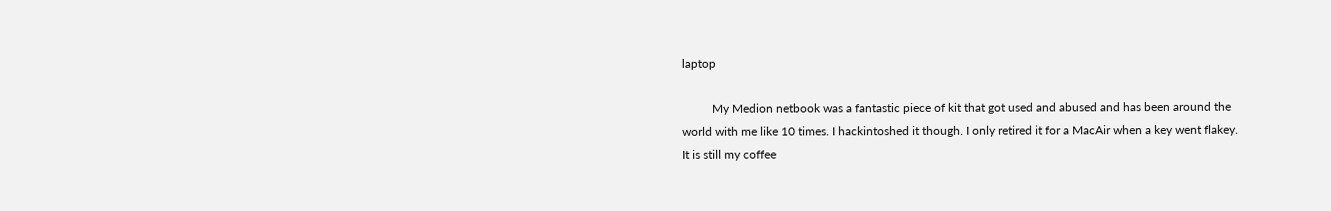laptop

          My Medion netbook was a fantastic piece of kit that got used and abused and has been around the world with me like 10 times. I hackintoshed it though. I only retired it for a MacAir when a key went flakey. It is still my coffee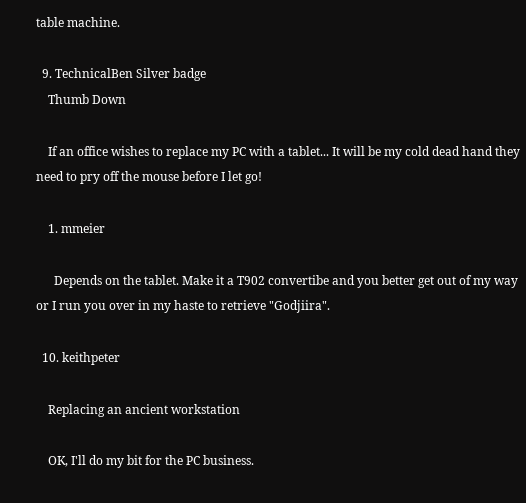table machine.

  9. TechnicalBen Silver badge
    Thumb Down

    If an office wishes to replace my PC with a tablet... It will be my cold dead hand they need to pry off the mouse before I let go!

    1. mmeier

      Depends on the tablet. Make it a T902 convertibe and you better get out of my way or I run you over in my haste to retrieve "Godjiira".

  10. keithpeter

    Replacing an ancient workstation

    OK, I'll do my bit for the PC business.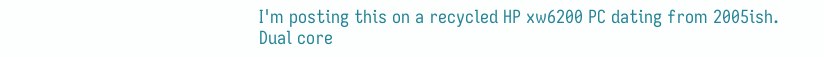I'm posting this on a recycled HP xw6200 PC dating from 2005ish. Dual core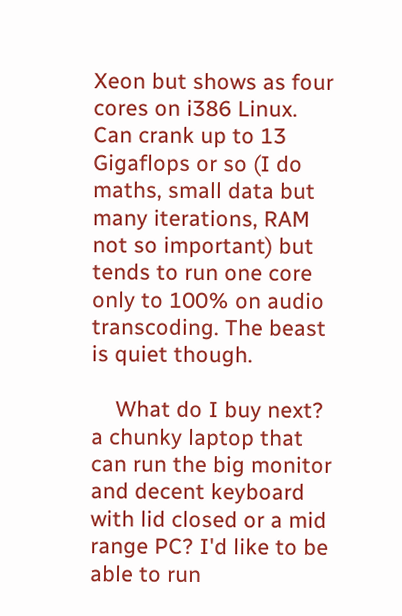Xeon but shows as four cores on i386 Linux. Can crank up to 13 Gigaflops or so (I do maths, small data but many iterations, RAM not so important) but tends to run one core only to 100% on audio transcoding. The beast is quiet though.

    What do I buy next? a chunky laptop that can run the big monitor and decent keyboard with lid closed or a mid range PC? I'd like to be able to run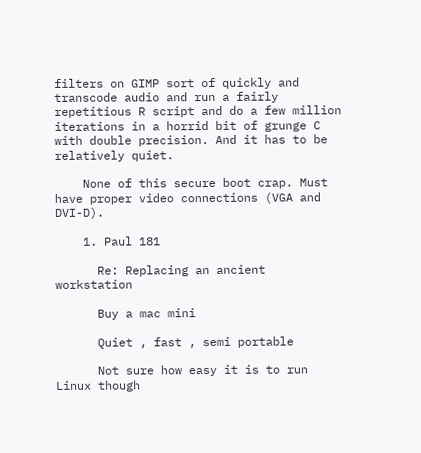filters on GIMP sort of quickly and transcode audio and run a fairly repetitious R script and do a few million iterations in a horrid bit of grunge C with double precision. And it has to be relatively quiet.

    None of this secure boot crap. Must have proper video connections (VGA and DVI-D).

    1. Paul 181

      Re: Replacing an ancient workstation

      Buy a mac mini

      Quiet , fast , semi portable

      Not sure how easy it is to run Linux though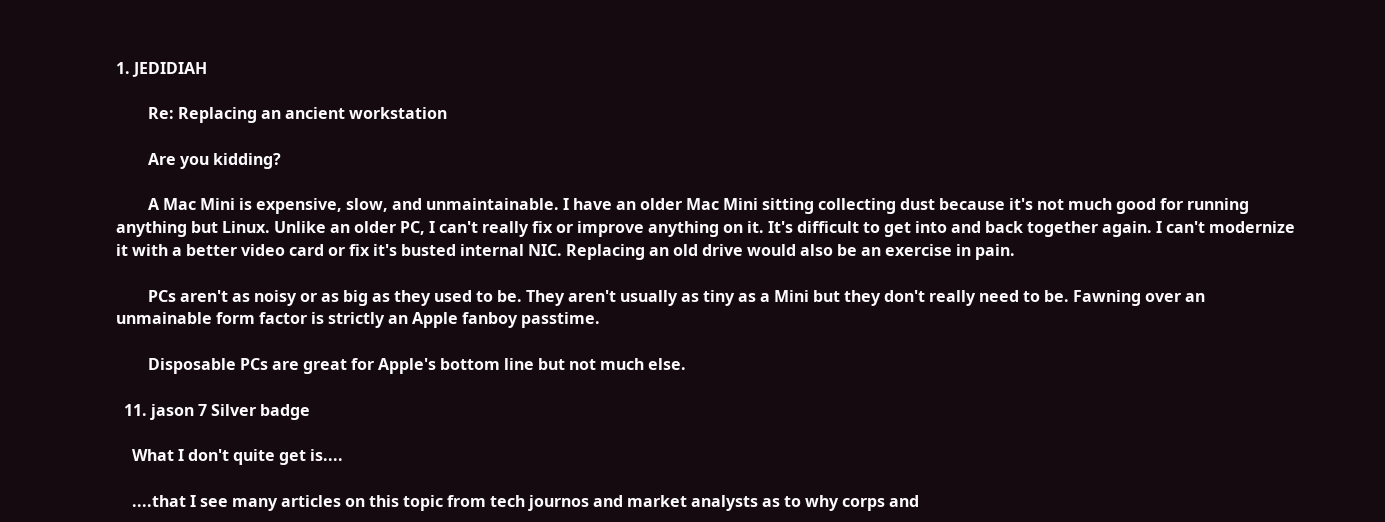1. JEDIDIAH

        Re: Replacing an ancient workstation

        Are you kidding?

        A Mac Mini is expensive, slow, and unmaintainable. I have an older Mac Mini sitting collecting dust because it's not much good for running anything but Linux. Unlike an older PC, I can't really fix or improve anything on it. It's difficult to get into and back together again. I can't modernize it with a better video card or fix it's busted internal NIC. Replacing an old drive would also be an exercise in pain.

        PCs aren't as noisy or as big as they used to be. They aren't usually as tiny as a Mini but they don't really need to be. Fawning over an unmainable form factor is strictly an Apple fanboy passtime.

        Disposable PCs are great for Apple's bottom line but not much else.

  11. jason 7 Silver badge

    What I don't quite get is....

    ....that I see many articles on this topic from tech journos and market analysts as to why corps and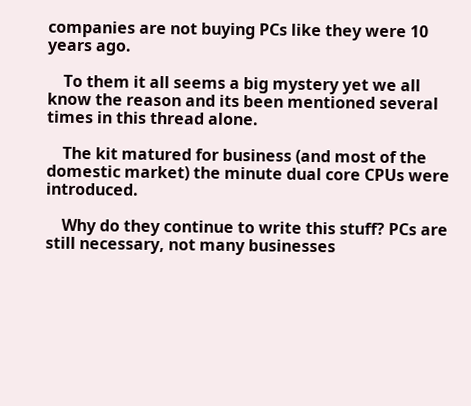companies are not buying PCs like they were 10 years ago.

    To them it all seems a big mystery yet we all know the reason and its been mentioned several times in this thread alone.

    The kit matured for business (and most of the domestic market) the minute dual core CPUs were introduced.

    Why do they continue to write this stuff? PCs are still necessary, not many businesses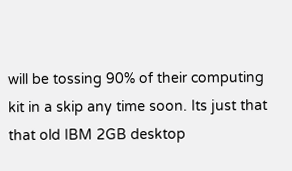will be tossing 90% of their computing kit in a skip any time soon. Its just that that old IBM 2GB desktop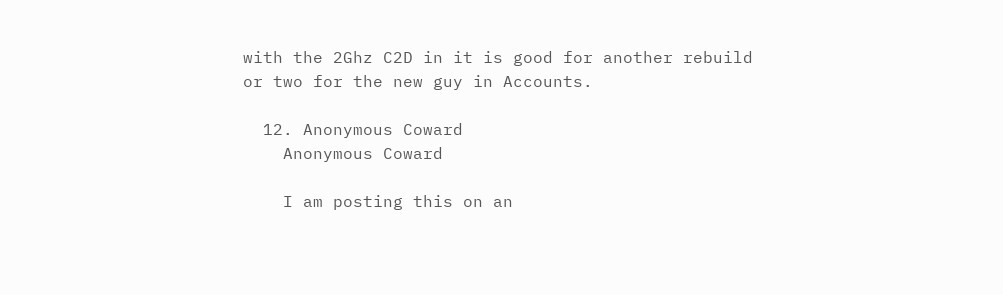with the 2Ghz C2D in it is good for another rebuild or two for the new guy in Accounts.

  12. Anonymous Coward
    Anonymous Coward

    I am posting this on an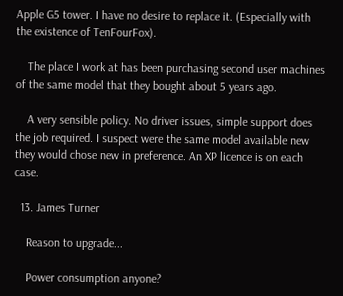Apple G5 tower. I have no desire to replace it. (Especially with the existence of TenFourFox).

    The place I work at has been purchasing second user machines of the same model that they bought about 5 years ago.

    A very sensible policy. No driver issues, simple support does the job required. I suspect were the same model available new they would chose new in preference. An XP licence is on each case.

  13. James Turner

    Reason to upgrade...

    Power consumption anyone?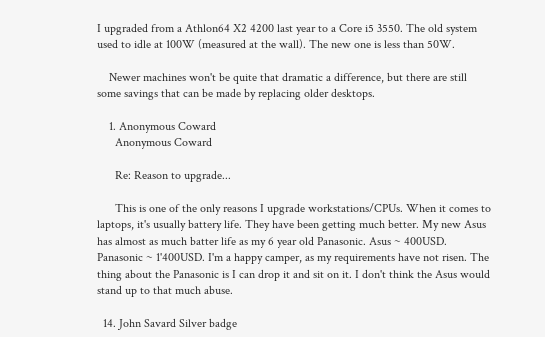I upgraded from a Athlon64 X2 4200 last year to a Core i5 3550. The old system used to idle at 100W (measured at the wall). The new one is less than 50W.

    Newer machines won't be quite that dramatic a difference, but there are still some savings that can be made by replacing older desktops.

    1. Anonymous Coward
      Anonymous Coward

      Re: Reason to upgrade...

      This is one of the only reasons I upgrade workstations/CPUs. When it comes to laptops, it's usually battery life. They have been getting much better. My new Asus has almost as much batter life as my 6 year old Panasonic. Asus ~ 400USD. Panasonic ~ 1'400USD. I'm a happy camper, as my requirements have not risen. The thing about the Panasonic is I can drop it and sit on it. I don't think the Asus would stand up to that much abuse.

  14. John Savard Silver badge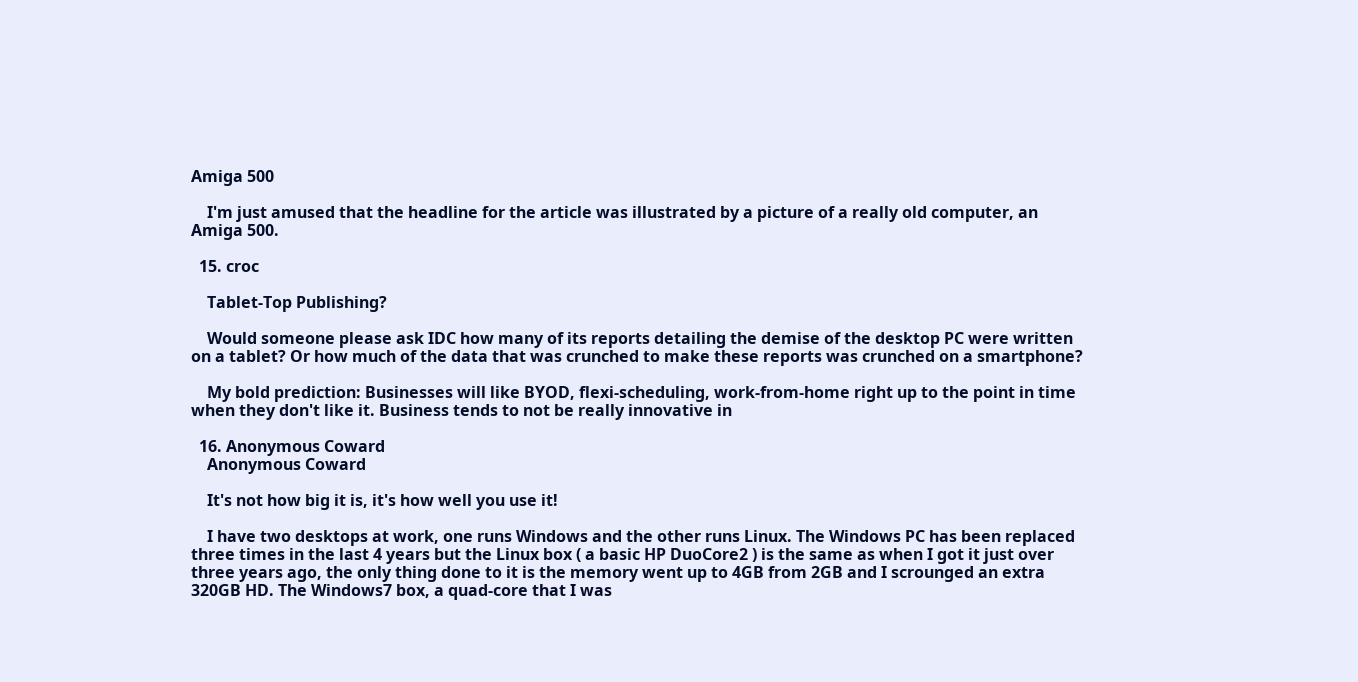Amiga 500

    I'm just amused that the headline for the article was illustrated by a picture of a really old computer, an Amiga 500.

  15. croc

    Tablet-Top Publishing?

    Would someone please ask IDC how many of its reports detailing the demise of the desktop PC were written on a tablet? Or how much of the data that was crunched to make these reports was crunched on a smartphone?

    My bold prediction: Businesses will like BYOD, flexi-scheduling, work-from-home right up to the point in time when they don't like it. Business tends to not be really innovative in

  16. Anonymous Coward
    Anonymous Coward

    It's not how big it is, it's how well you use it!

    I have two desktops at work, one runs Windows and the other runs Linux. The Windows PC has been replaced three times in the last 4 years but the Linux box ( a basic HP DuoCore2 ) is the same as when I got it just over three years ago, the only thing done to it is the memory went up to 4GB from 2GB and I scrounged an extra 320GB HD. The Windows7 box, a quad-core that I was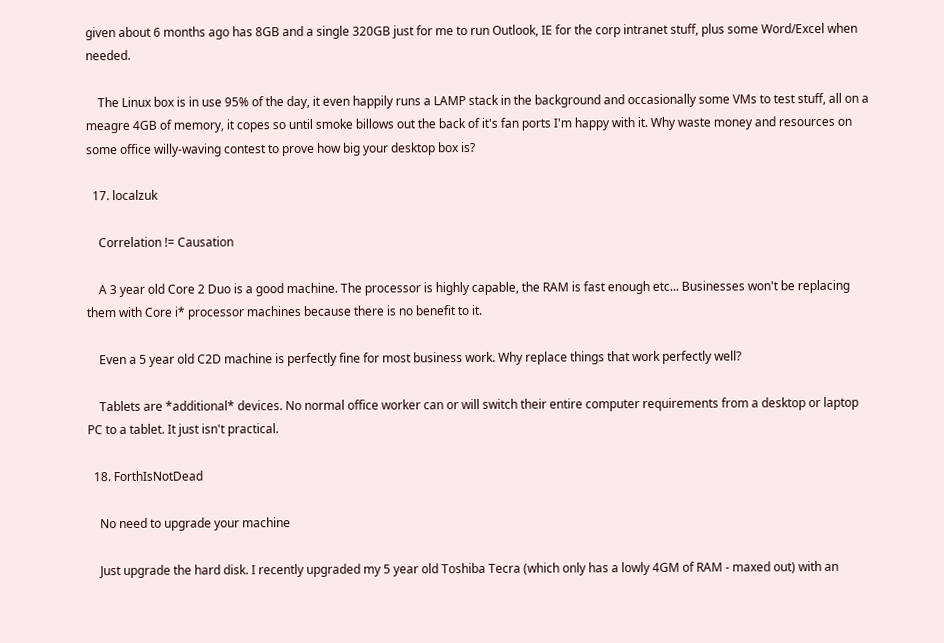given about 6 months ago has 8GB and a single 320GB just for me to run Outlook, IE for the corp intranet stuff, plus some Word/Excel when needed.

    The Linux box is in use 95% of the day, it even happily runs a LAMP stack in the background and occasionally some VMs to test stuff, all on a meagre 4GB of memory, it copes so until smoke billows out the back of it's fan ports I'm happy with it. Why waste money and resources on some office willy-waving contest to prove how big your desktop box is?

  17. localzuk

    Correlation != Causation

    A 3 year old Core 2 Duo is a good machine. The processor is highly capable, the RAM is fast enough etc... Businesses won't be replacing them with Core i* processor machines because there is no benefit to it.

    Even a 5 year old C2D machine is perfectly fine for most business work. Why replace things that work perfectly well?

    Tablets are *additional* devices. No normal office worker can or will switch their entire computer requirements from a desktop or laptop PC to a tablet. It just isn't practical.

  18. ForthIsNotDead

    No need to upgrade your machine

    Just upgrade the hard disk. I recently upgraded my 5 year old Toshiba Tecra (which only has a lowly 4GM of RAM - maxed out) with an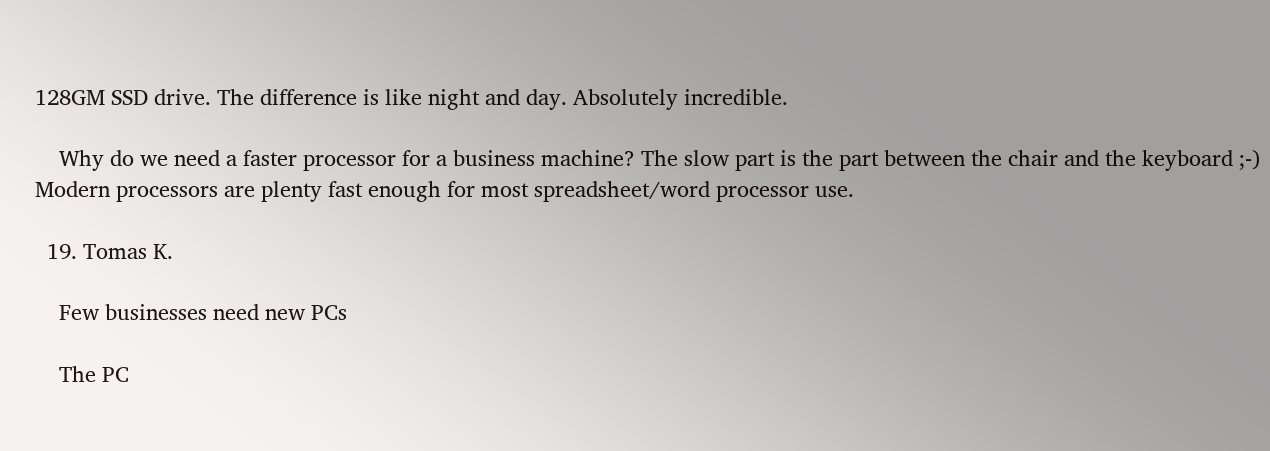128GM SSD drive. The difference is like night and day. Absolutely incredible.

    Why do we need a faster processor for a business machine? The slow part is the part between the chair and the keyboard ;-) Modern processors are plenty fast enough for most spreadsheet/word processor use.

  19. Tomas K.

    Few businesses need new PCs

    The PC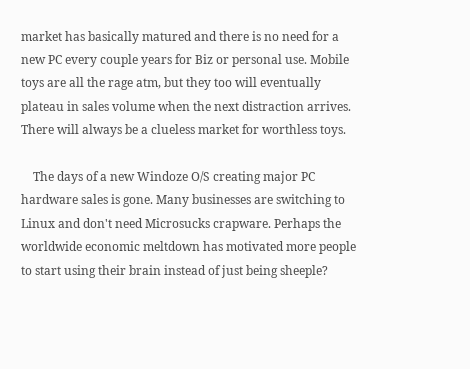market has basically matured and there is no need for a new PC every couple years for Biz or personal use. Mobile toys are all the rage atm, but they too will eventually plateau in sales volume when the next distraction arrives. There will always be a clueless market for worthless toys.

    The days of a new Windoze O/S creating major PC hardware sales is gone. Many businesses are switching to Linux and don't need Microsucks crapware. Perhaps the worldwide economic meltdown has motivated more people to start using their brain instead of just being sheeple?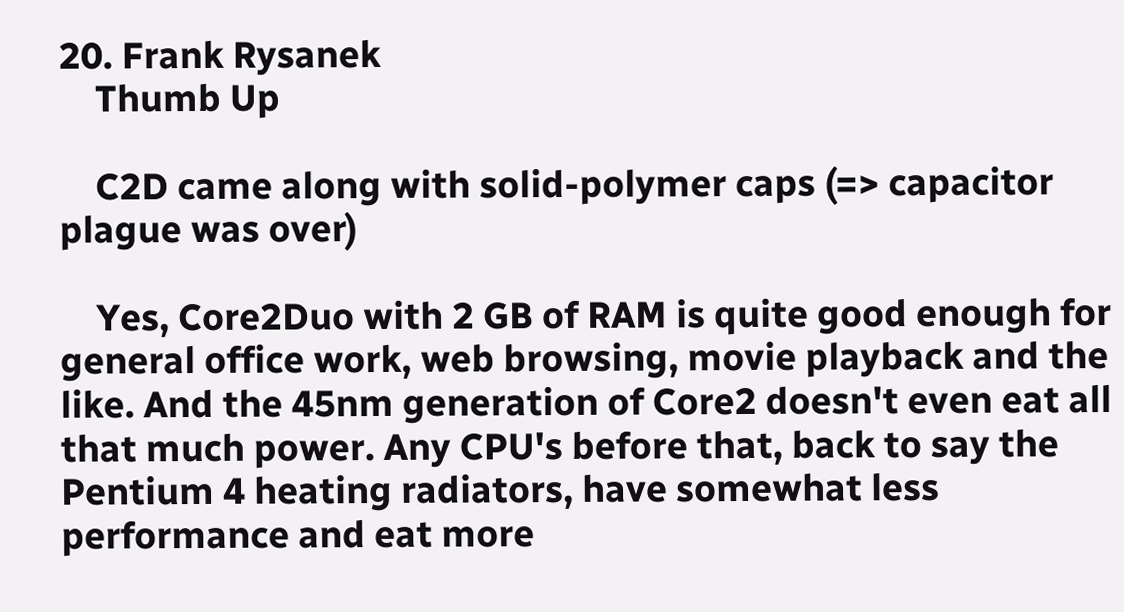20. Frank Rysanek
    Thumb Up

    C2D came along with solid-polymer caps (=> capacitor plague was over)

    Yes, Core2Duo with 2 GB of RAM is quite good enough for general office work, web browsing, movie playback and the like. And the 45nm generation of Core2 doesn't even eat all that much power. Any CPU's before that, back to say the Pentium 4 heating radiators, have somewhat less performance and eat more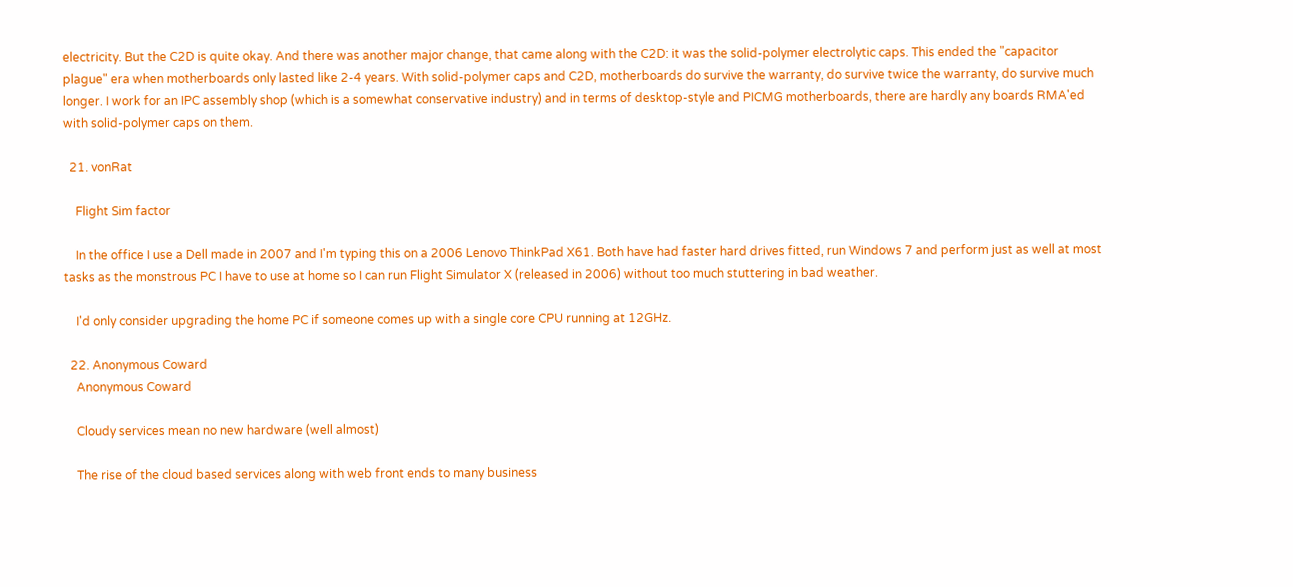electricity. But the C2D is quite okay. And there was another major change, that came along with the C2D: it was the solid-polymer electrolytic caps. This ended the "capacitor plague" era when motherboards only lasted like 2-4 years. With solid-polymer caps and C2D, motherboards do survive the warranty, do survive twice the warranty, do survive much longer. I work for an IPC assembly shop (which is a somewhat conservative industry) and in terms of desktop-style and PICMG motherboards, there are hardly any boards RMA'ed with solid-polymer caps on them.

  21. vonRat

    Flight Sim factor

    In the office I use a Dell made in 2007 and I'm typing this on a 2006 Lenovo ThinkPad X61. Both have had faster hard drives fitted, run Windows 7 and perform just as well at most tasks as the monstrous PC I have to use at home so I can run Flight Simulator X (released in 2006) without too much stuttering in bad weather.

    I'd only consider upgrading the home PC if someone comes up with a single core CPU running at 12GHz.

  22. Anonymous Coward
    Anonymous Coward

    Cloudy services mean no new hardware (well almost)

    The rise of the cloud based services along with web front ends to many business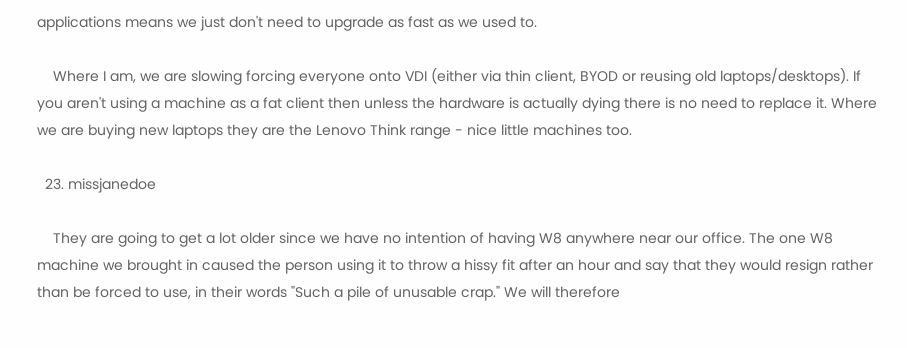applications means we just don't need to upgrade as fast as we used to.

    Where I am, we are slowing forcing everyone onto VDI (either via thin client, BYOD or reusing old laptops/desktops). If you aren't using a machine as a fat client then unless the hardware is actually dying there is no need to replace it. Where we are buying new laptops they are the Lenovo Think range - nice little machines too.

  23. missjanedoe

    They are going to get a lot older since we have no intention of having W8 anywhere near our office. The one W8 machine we brought in caused the person using it to throw a hissy fit after an hour and say that they would resign rather than be forced to use, in their words "Such a pile of unusable crap." We will therefore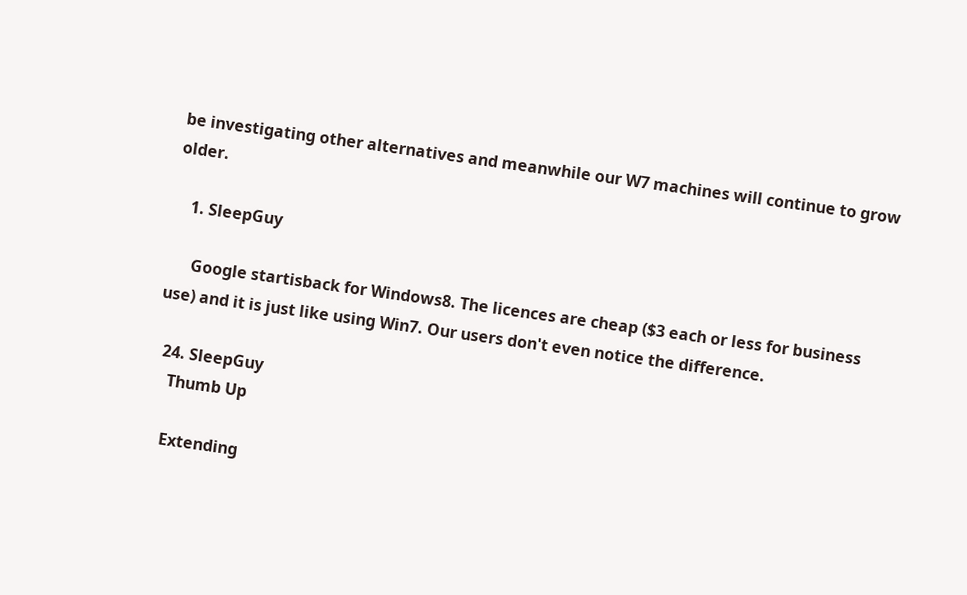be investigating other alternatives and meanwhile our W7 machines will continue to grow older.

    1. SleepGuy

      Google startisback for Windows8. The licences are cheap ($3 each or less for business use) and it is just like using Win7. Our users don't even notice the difference.

  24. SleepGuy
    Thumb Up

    Extending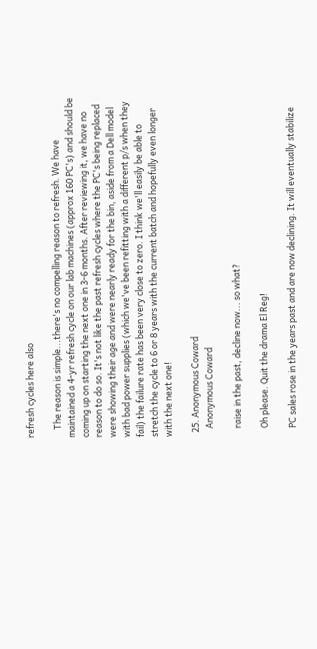refresh cycles here also

    The reason is simple...there's no compelling reason to refresh. We have maintained a 4-yr refresh cycle on our lab machines (approx 160 PC's) and should be coming up on starting the next one in 3-6 months. After reviewing it, we have no reason to do so. It's not like the past refresh cycles where the PC's being replaced were showing their age and were nearly ready for the bin, aside from a Dell model with bad power supplies (which we've been refitting with a different p/s when they fail) the failure rate has been very close to zero. I think we'll easily be able to stretch the cycle to 6 or 8 years with the current batch and hopefully even longer with the next one!

  25. Anonymous Coward
    Anonymous Coward

    raise in the past, decline now... so what?

    Oh please. Quit the drama El Reg!

    PC sales rose in the years past and are now declining. It will eventually stabilize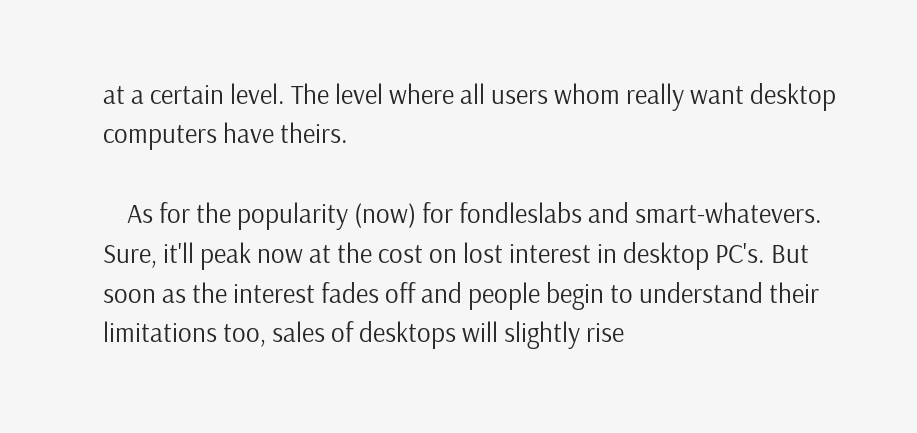at a certain level. The level where all users whom really want desktop computers have theirs.

    As for the popularity (now) for fondleslabs and smart-whatevers. Sure, it'll peak now at the cost on lost interest in desktop PC's. But soon as the interest fades off and people begin to understand their limitations too, sales of desktops will slightly rise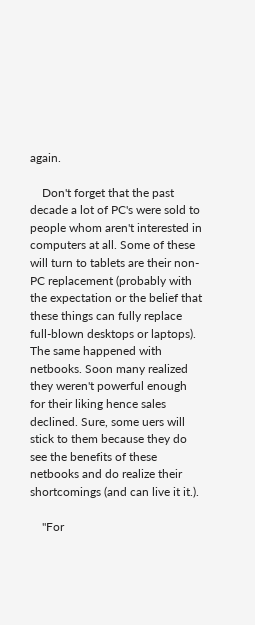again.

    Don't forget that the past decade a lot of PC's were sold to people whom aren't interested in computers at all. Some of these will turn to tablets are their non-PC replacement (probably with the expectation or the belief that these things can fully replace full-blown desktops or laptops). The same happened with netbooks. Soon many realized they weren't powerful enough for their liking hence sales declined. Sure, some uers will stick to them because they do see the benefits of these netbooks and do realize their shortcomings (and can live it it.).

    "For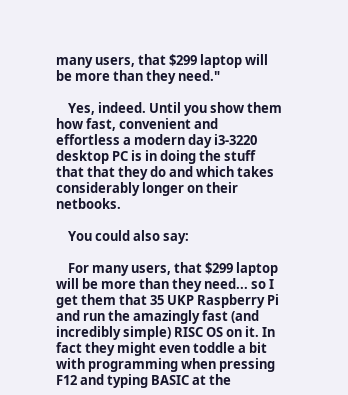many users, that $299 laptop will be more than they need."

    Yes, indeed. Until you show them how fast, convenient and effortless a modern day i3-3220 desktop PC is in doing the stuff that that they do and which takes considerably longer on their netbooks.

    You could also say:

    For many users, that $299 laptop will be more than they need... so I get them that 35 UKP Raspberry Pi and run the amazingly fast (and incredibly simple) RISC OS on it. In fact they might even toddle a bit with programming when pressing F12 and typing BASIC at the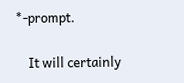*-prompt.

    It will certainly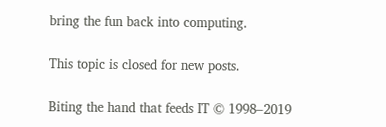bring the fun back into computing.

This topic is closed for new posts.

Biting the hand that feeds IT © 1998–2019